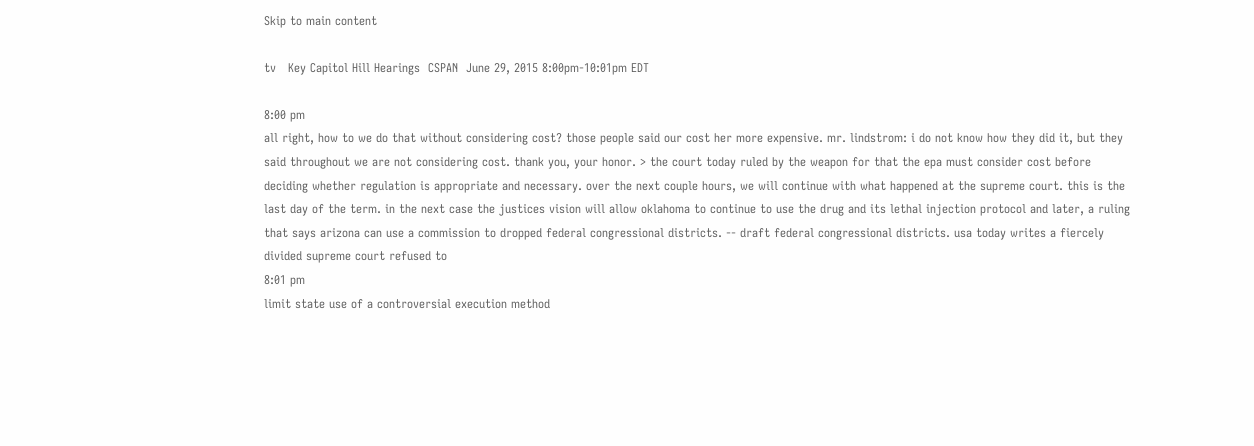Skip to main content

tv   Key Capitol Hill Hearings  CSPAN  June 29, 2015 8:00pm-10:01pm EDT

8:00 pm
all right, how to we do that without considering cost? those people said our cost her more expensive. mr. lindstrom: i do not know how they did it, but they said throughout we are not considering cost. thank you, your honor. > the court today ruled by the weapon for that the epa must consider cost before deciding whether regulation is appropriate and necessary. over the next couple hours, we will continue with what happened at the supreme court. this is the last day of the term. in the next case the justices vision will allow oklahoma to continue to use the drug and its lethal injection protocol and later, a ruling that says arizona can use a commission to dropped federal congressional districts. -- draft federal congressional districts. usa today writes a fiercely divided supreme court refused to
8:01 pm
limit state use of a controversial execution method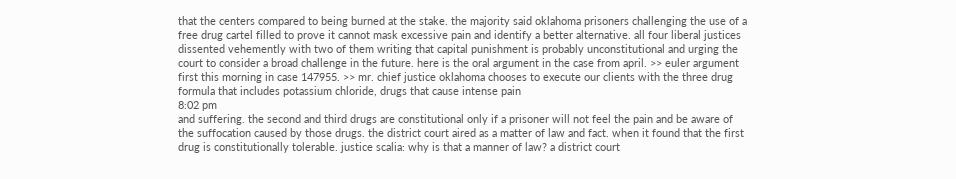that the centers compared to being burned at the stake. the majority said oklahoma prisoners challenging the use of a free drug cartel filled to prove it cannot mask excessive pain and identify a better alternative. all four liberal justices dissented vehemently with two of them writing that capital punishment is probably unconstitutional and urging the court to consider a broad challenge in the future. here is the oral argument in the case from april. >> euler argument first this morning in case 147955. >> mr. chief justice oklahoma chooses to execute our clients with the three drug formula that includes potassium chloride, drugs that cause intense pain
8:02 pm
and suffering. the second and third drugs are constitutional only if a prisoner will not feel the pain and be aware of the suffocation caused by those drugs. the district court aired as a matter of law and fact. when it found that the first drug is constitutionally tolerable. justice scalia: why is that a manner of law? a district court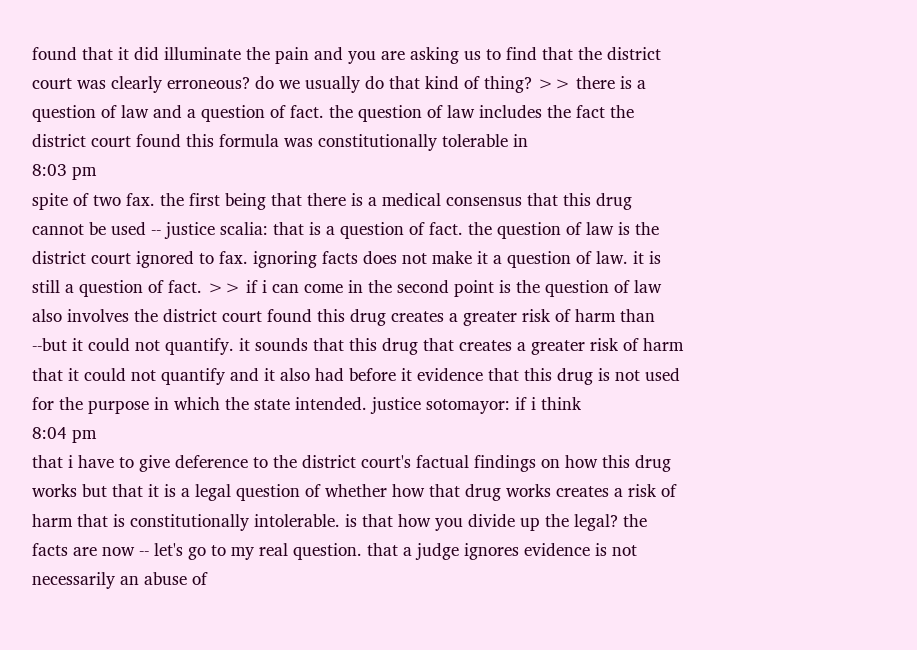found that it did illuminate the pain and you are asking us to find that the district court was clearly erroneous? do we usually do that kind of thing? >> there is a question of law and a question of fact. the question of law includes the fact the district court found this formula was constitutionally tolerable in
8:03 pm
spite of two fax. the first being that there is a medical consensus that this drug cannot be used -- justice scalia: that is a question of fact. the question of law is the district court ignored to fax. ignoring facts does not make it a question of law. it is still a question of fact. >> if i can come in the second point is the question of law also involves the district court found this drug creates a greater risk of harm than --but it could not quantify. it sounds that this drug that creates a greater risk of harm that it could not quantify and it also had before it evidence that this drug is not used for the purpose in which the state intended. justice sotomayor: if i think
8:04 pm
that i have to give deference to the district court's factual findings on how this drug works but that it is a legal question of whether how that drug works creates a risk of harm that is constitutionally intolerable. is that how you divide up the legal? the facts are now -- let's go to my real question. that a judge ignores evidence is not necessarily an abuse of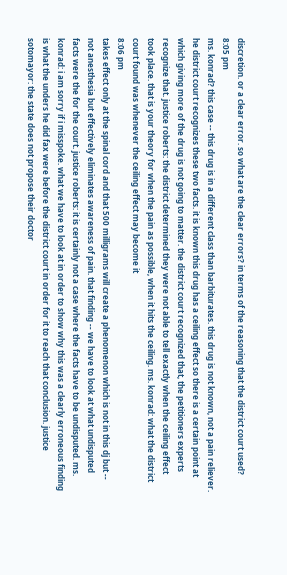discretion. or a clear error. so what are the clear errors? in terms of the reasoning that the district court used?
8:05 pm
ms. konrad? this case -- this drug is in a different class than barbiturates. this drug is not known, not a pain reliever. he district court recognizes these two facts. it is known this drug has a ceiling effect so there is a certain point at which giving more of the drug is not going to matter. the district court recognized that, the petitioners experts recognize that. justice roberts: the district determined they were not able to tell exactly when the ceiling effect took place. that is your theory for when the pain as possible, when it hits the ceiling. ms. konrad: what the district court found was whenever the ceiling effect may become it
8:06 pm
takes effect only at the spinal cord and that 500 milligrams will create a phenomenon which is not in this dj but -- not anesthesia but effectively eliminates awareness of pain. that finding -- we have to look at what undisputed facts were the for the court. justice roberts: it is certainly not a case where the facts have to be undisputed. ms. konrad: i am sorry if i misspoke. what we have to look at in order to show why this was a clearly erroneous finding is what the unders he did fax were before the district court in order for it to reach that conclusion. justice sotomayor: the state does not propose their doctor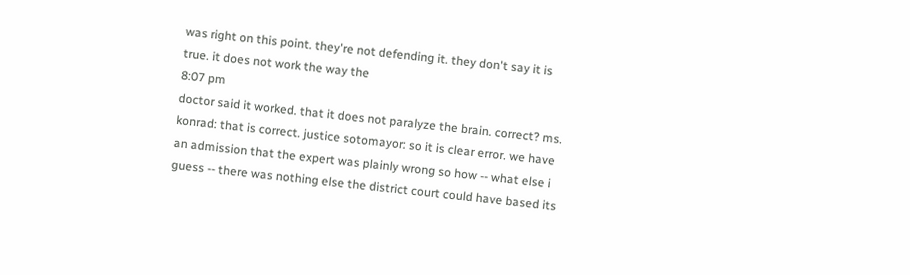was right on this point. they're not defending it. they don't say it is true. it does not work the way the
8:07 pm
doctor said it worked. that it does not paralyze the brain. correct? ms. konrad: that is correct. justice sotomayor: so it is clear error. we have an admission that the expert was plainly wrong so how -- what else i guess -- there was nothing else the district court could have based its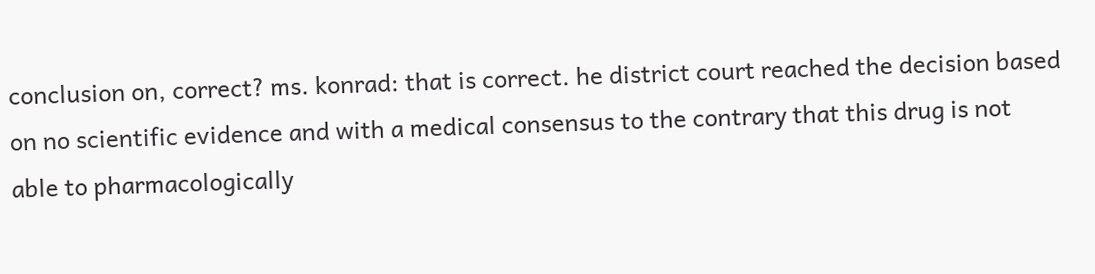conclusion on, correct? ms. konrad: that is correct. he district court reached the decision based on no scientific evidence and with a medical consensus to the contrary that this drug is not able to pharmacologically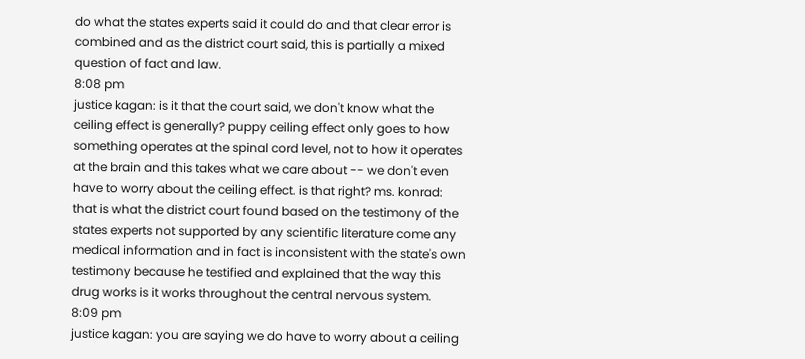do what the states experts said it could do and that clear error is combined and as the district court said, this is partially a mixed question of fact and law.
8:08 pm
justice kagan: is it that the court said, we don't know what the ceiling effect is generally? puppy ceiling effect only goes to how something operates at the spinal cord level, not to how it operates at the brain and this takes what we care about -- we don't even have to worry about the ceiling effect. is that right? ms. konrad: that is what the district court found based on the testimony of the states experts not supported by any scientific literature come any medical information and in fact is inconsistent with the state's own testimony because he testified and explained that the way this drug works is it works throughout the central nervous system.
8:09 pm
justice kagan: you are saying we do have to worry about a ceiling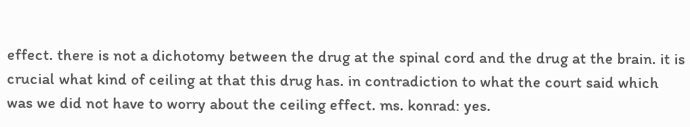effect. there is not a dichotomy between the drug at the spinal cord and the drug at the brain. it is crucial what kind of ceiling at that this drug has. in contradiction to what the court said which was we did not have to worry about the ceiling effect. ms. konrad: yes.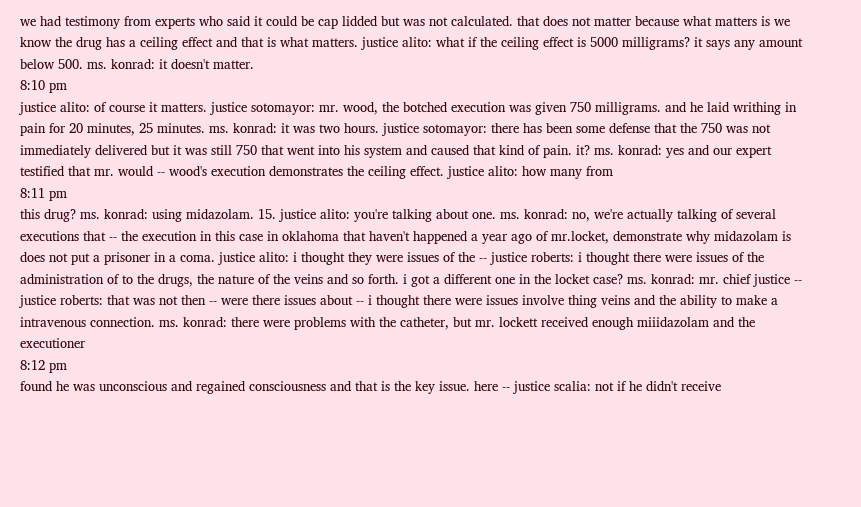we had testimony from experts who said it could be cap lidded but was not calculated. that does not matter because what matters is we know the drug has a ceiling effect and that is what matters. justice alito: what if the ceiling effect is 5000 milligrams? it says any amount below 500. ms. konrad: it doesn't matter.
8:10 pm
justice alito: of course it matters. justice sotomayor: mr. wood, the botched execution was given 750 milligrams. and he laid writhing in pain for 20 minutes, 25 minutes. ms. konrad: it was two hours. justice sotomayor: there has been some defense that the 750 was not immediately delivered but it was still 750 that went into his system and caused that kind of pain. it? ms. konrad: yes and our expert testified that mr. would -- wood's execution demonstrates the ceiling effect. justice alito: how many from
8:11 pm
this drug? ms. konrad: using midazolam. 15. justice alito: you're talking about one. ms. konrad: no, we're actually talking of several executions that -- the execution in this case in oklahoma that haven't happened a year ago of mr.locket, demonstrate why midazolam is does not put a prisoner in a coma. justice alito: i thought they were issues of the -- justice roberts: i thought there were issues of the administration of to the drugs, the nature of the veins and so forth. i got a different one in the locket case? ms. konrad: mr. chief justice -- justice roberts: that was not then -- were there issues about -- i thought there were issues involve thing veins and the ability to make a intravenous connection. ms. konrad: there were problems with the catheter, but mr. lockett received enough miiidazolam and the executioner
8:12 pm
found he was unconscious and regained consciousness and that is the key issue. here -- justice scalia: not if he didn't receive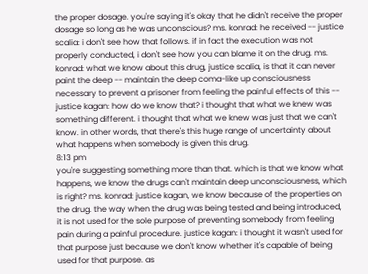the proper dosage. you're saying it's okay that he didn't receive the proper dosage so long as he was unconscious? ms. konrad: he received -- justice scalia: i don't see how that follows. if in fact the execution was not properly conducted, i don't see how you can blame it on the drug. ms. konrad: what we know about this drug, justice scalia, is that it can never paint the deep -- maintain the deep coma-like up consciousness necessary to prevent a prisoner from feeling the painful effects of this -- justice kagan: how do we know that? i thought that what we knew was something different. i thought that what we knew was just that we can't know. in other words, that there's this huge range of uncertainty about what happens when somebody is given this drug.
8:13 pm
you're suggesting something more than that. which is that we know what happens, we know the drugs can't maintain deep unconsciousness, which is right? ms. konrad: justice kagan, we know because of the properties on the drug. the way when the drug was being tested and being introduced, it is not used for the sole purpose of preventing somebody from feeling pain during a painful procedure. justice kagan: i thought it wasn't used for that purpose just because we don't know whether it's capable of being used for that purpose. as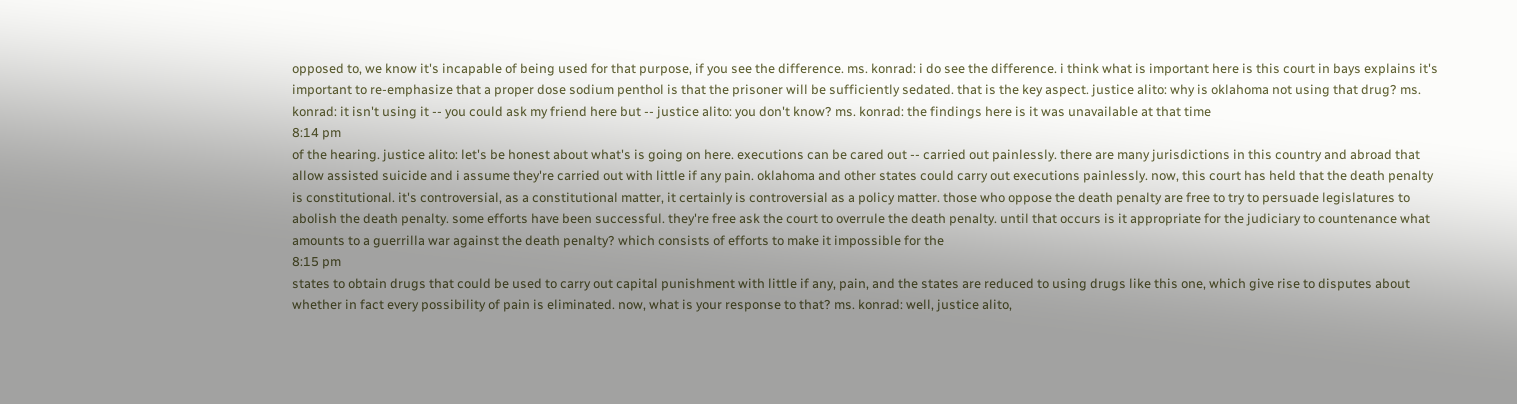opposed to, we know it's incapable of being used for that purpose, if you see the difference. ms. konrad: i do see the difference. i think what is important here is this court in bays explains it's important to re-emphasize that a proper dose sodium penthol is that the prisoner will be sufficiently sedated. that is the key aspect. justice alito: why is oklahoma not using that drug? ms. konrad: it isn't using it -- you could ask my friend here but -- justice alito: you don't know? ms. konrad: the findings here is it was unavailable at that time
8:14 pm
of the hearing. justice alito: let's be honest about what's is going on here. executions can be cared out -- carried out painlessly. there are many jurisdictions in this country and abroad that allow assisted suicide and i assume they're carried out with little if any pain. oklahoma and other states could carry out executions painlessly. now, this court has held that the death penalty is constitutional. it's controversial, as a constitutional matter, it certainly is controversial as a policy matter. those who oppose the death penalty are free to try to persuade legislatures to abolish the death penalty. some efforts have been successful. they're free ask the court to overrule the death penalty. until that occurs is it appropriate for the judiciary to countenance what amounts to a guerrilla war against the death penalty? which consists of efforts to make it impossible for the
8:15 pm
states to obtain drugs that could be used to carry out capital punishment with little if any, pain, and the states are reduced to using drugs like this one, which give rise to disputes about whether in fact every possibility of pain is eliminated. now, what is your response to that? ms. konrad: well, justice alito,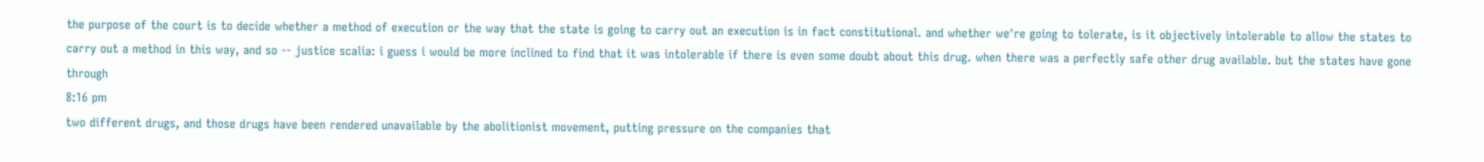the purpose of the court is to decide whether a method of execution or the way that the state is going to carry out an execution is in fact constitutional. and whether we're going to tolerate, is it objectively intolerable to allow the states to carry out a method in this way, and so -- justice scalia: i guess i would be more inclined to find that it was intolerable if there is even some doubt about this drug. when there was a perfectly safe other drug available. but the states have gone through
8:16 pm
two different drugs, and those drugs have been rendered unavailable by the abolitionist movement, putting pressure on the companies that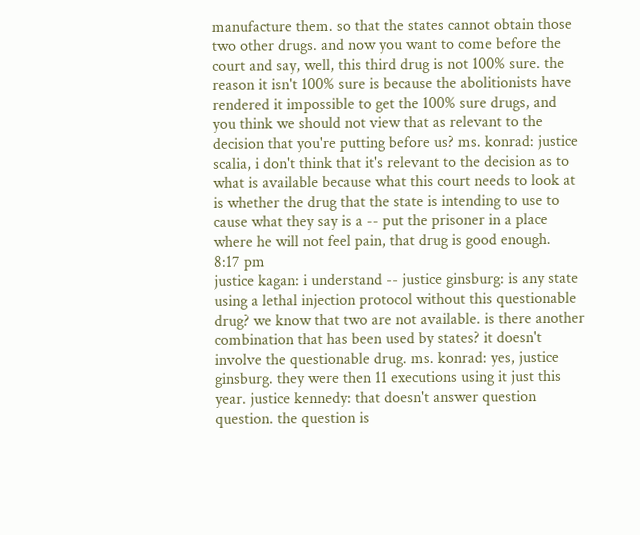manufacture them. so that the states cannot obtain those two other drugs. and now you want to come before the court and say, well, this third drug is not 100% sure. the reason it isn't 100% sure is because the abolitionists have rendered it impossible to get the 100% sure drugs, and you think we should not view that as relevant to the decision that you're putting before us? ms. konrad: justice scalia, i don't think that it's relevant to the decision as to what is available because what this court needs to look at is whether the drug that the state is intending to use to cause what they say is a -- put the prisoner in a place where he will not feel pain, that drug is good enough.
8:17 pm
justice kagan: i understand -- justice ginsburg: is any state using a lethal injection protocol without this questionable drug? we know that two are not available. is there another combination that has been used by states? it doesn't involve the questionable drug. ms. konrad: yes, justice ginsburg. they were then 11 executions using it just this year. justice kennedy: that doesn't answer question question. the question is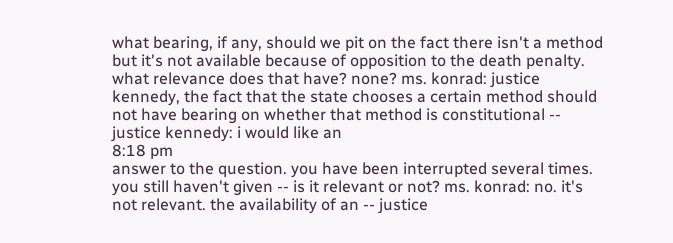what bearing, if any, should we pit on the fact there isn't a method but it's not available because of opposition to the death penalty. what relevance does that have? none? ms. konrad: justice kennedy, the fact that the state chooses a certain method should not have bearing on whether that method is constitutional -- justice kennedy: i would like an
8:18 pm
answer to the question. you have been interrupted several times. you still haven't given -- is it relevant or not? ms. konrad: no. it's not relevant. the availability of an -- justice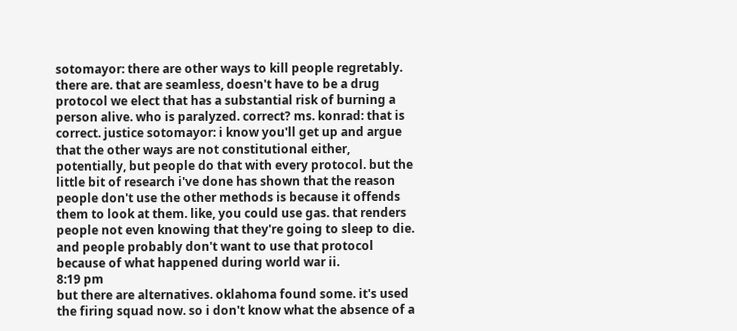sotomayor: there are other ways to kill people regretably. there are. that are seamless, doesn't have to be a drug protocol we elect that has a substantial risk of burning a person alive. who is paralyzed. correct? ms. konrad: that is correct. justice sotomayor: i know you'll get up and argue that the other ways are not constitutional either, potentially, but people do that with every protocol. but the little bit of research i've done has shown that the reason people don't use the other methods is because it offends them to look at them. like, you could use gas. that renders people not even knowing that they're going to sleep to die. and people probably don't want to use that protocol because of what happened during world war ii.
8:19 pm
but there are alternatives. oklahoma found some. it's used the firing squad now. so i don't know what the absence of a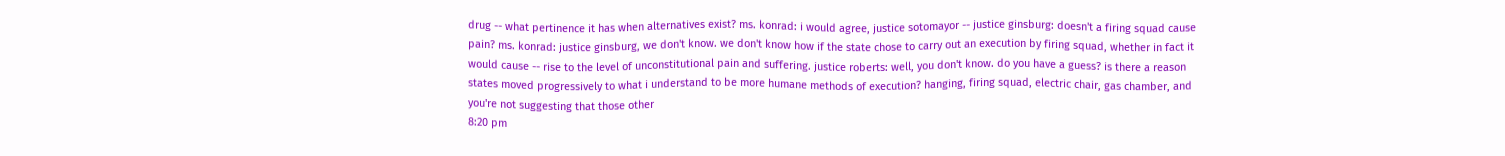drug -- what pertinence it has when alternatives exist? ms. konrad: i would agree, justice sotomayor -- justice ginsburg: doesn't a firing squad cause pain? ms. konrad: justice ginsburg, we don't know. we don't know how if the state chose to carry out an execution by firing squad, whether in fact it would cause -- rise to the level of unconstitutional pain and suffering. justice roberts: well, you don't know. do you have a guess? is there a reason states moved progressively to what i understand to be more humane methods of execution? hanging, firing squad, electric chair, gas chamber, and you're not suggesting that those other
8:20 pm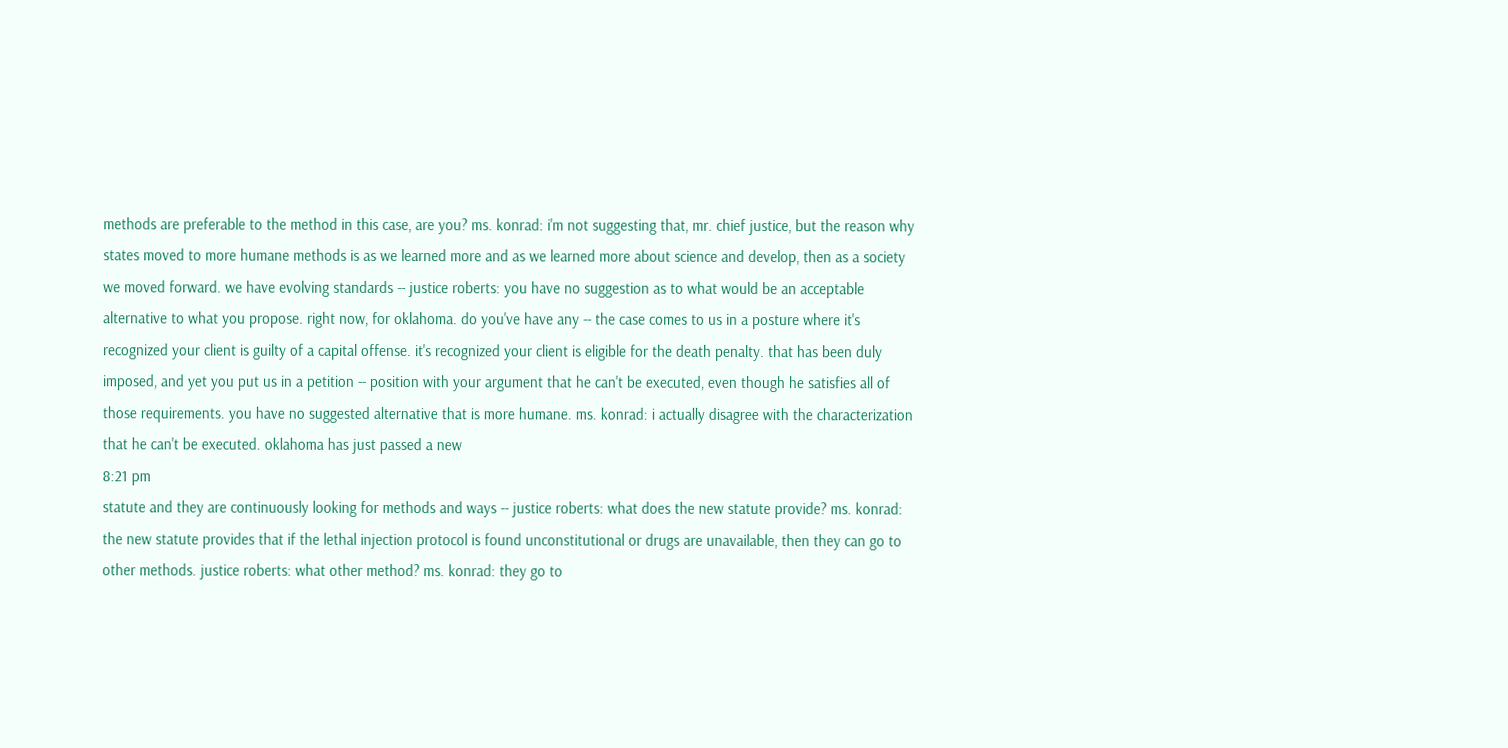methods are preferable to the method in this case, are you? ms. konrad: i'm not suggesting that, mr. chief justice, but the reason why states moved to more humane methods is as we learned more and as we learned more about science and develop, then as a society we moved forward. we have evolving standards -- justice roberts: you have no suggestion as to what would be an acceptable alternative to what you propose. right now, for oklahoma. do you've have any -- the case comes to us in a posture where it's recognized your client is guilty of a capital offense. it's recognized your client is eligible for the death penalty. that has been duly imposed, and yet you put us in a petition -- position with your argument that he can't be executed, even though he satisfies all of those requirements. you have no suggested alternative that is more humane. ms. konrad: i actually disagree with the characterization that he can't be executed. oklahoma has just passed a new
8:21 pm
statute and they are continuously looking for methods and ways -- justice roberts: what does the new statute provide? ms. konrad: the new statute provides that if the lethal injection protocol is found unconstitutional or drugs are unavailable, then they can go to other methods. justice roberts: what other method? ms. konrad: they go to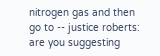nitrogen gas and then go to -- justice roberts: are you suggesting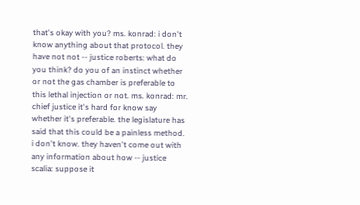that's okay with you? ms. konrad: i don't know anything about that protocol. they have not not -- justice roberts: what do you think? do you of an instinct whether or not the gas chamber is preferable to this lethal injection or not. ms. konrad: mr. chief justice it's hard for know say whether it's preferable. the legislature has said that this could be a painless method. i don't know. they haven't come out with any information about how -- justice scalia: suppose it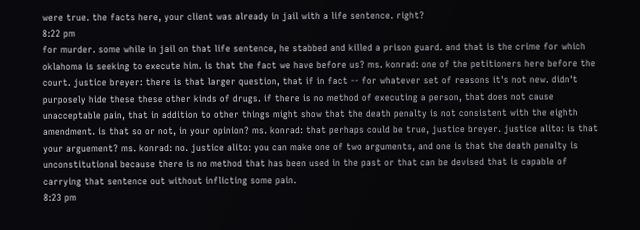were true. the facts here, your client was already in jail with a life sentence. right?
8:22 pm
for murder. some while in jail on that life sentence, he stabbed and killed a prison guard. and that is the crime for which oklahoma is seeking to execute him. is that the fact we have before us? ms. konrad: one of the petitioners here before the court. justice breyer: there is that larger question, that if in fact -- for whatever set of reasons it's not new. didn't purposely hide these these other kinds of drugs. if there is no method of executing a person, that does not cause unacceptable pain, that in addition to other things might show that the death penalty is not consistent with the eighth amendment. is that so or not, in your opinion? ms. konrad: that perhaps could be true, justice breyer. justice alito: is that your arguement? ms. konrad: no. justice alito: you can make one of two arguments, and one is that the death penalty is unconstitutional because there is no method that has been used in the past or that can be devised that is capable of carrying that sentence out without inflicting some pain.
8:23 pm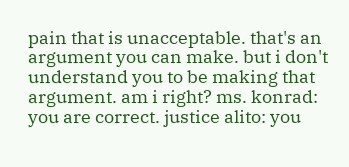pain that is unacceptable. that's an argument you can make. but i don't understand you to be making that argument. am i right? ms. konrad: you are correct. justice alito: you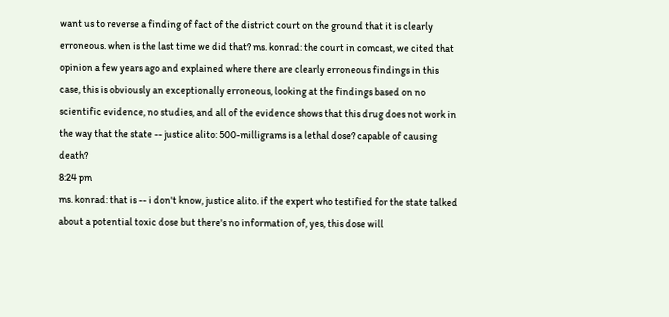want us to reverse a finding of fact of the district court on the ground that it is clearly erroneous. when is the last time we did that? ms. konrad: the court in comcast, we cited that opinion a few years ago and explained where there are clearly erroneous findings in this case, this is obviously an exceptionally erroneous, looking at the findings based on no scientific evidence, no studies, and all of the evidence shows that this drug does not work in the way that the state -- justice alito: 500-milligrams is a lethal dose? capable of causing death?
8:24 pm
ms. konrad: that is -- i don't know, justice alito. if the expert who testified for the state talked about a potential toxic dose but there's no information of, yes, this dose will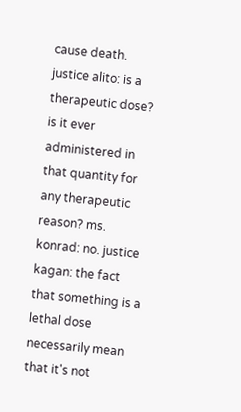cause death. justice alito: is a therapeutic dose? is it ever administered in that quantity for any therapeutic reason? ms. konrad: no. justice kagan: the fact that something is a lethal dose necessarily mean that it's not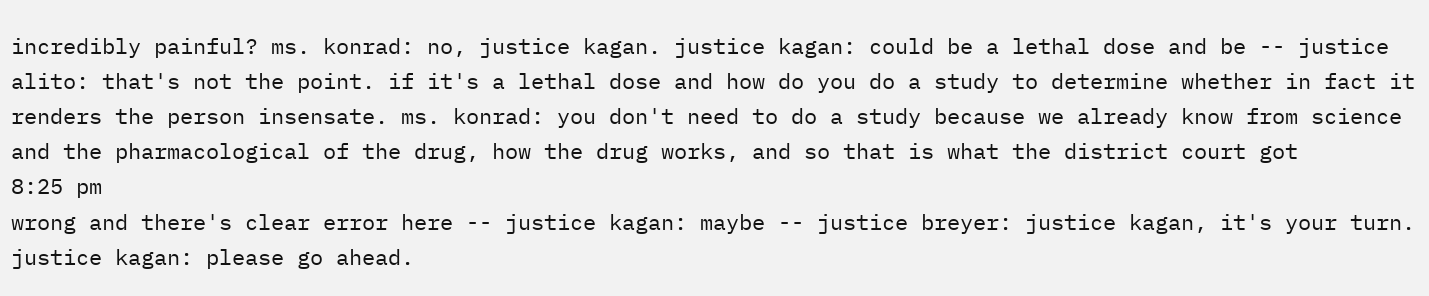incredibly painful? ms. konrad: no, justice kagan. justice kagan: could be a lethal dose and be -- justice alito: that's not the point. if it's a lethal dose and how do you do a study to determine whether in fact it renders the person insensate. ms. konrad: you don't need to do a study because we already know from science and the pharmacological of the drug, how the drug works, and so that is what the district court got
8:25 pm
wrong and there's clear error here -- justice kagan: maybe -- justice breyer: justice kagan, it's your turn. justice kagan: please go ahead.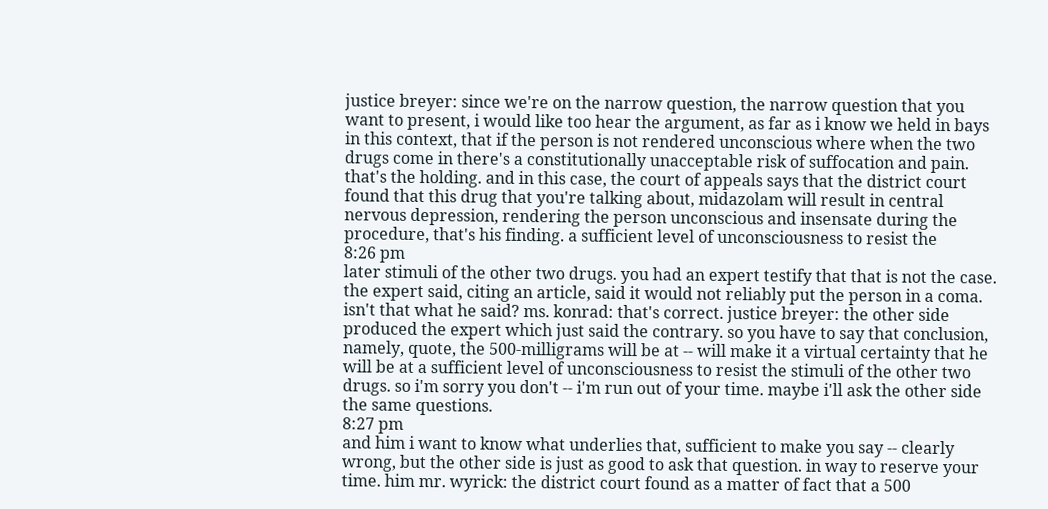justice breyer: since we're on the narrow question, the narrow question that you want to present, i would like too hear the argument, as far as i know we held in bays in this context, that if the person is not rendered unconscious where when the two drugs come in there's a constitutionally unacceptable risk of suffocation and pain. that's the holding. and in this case, the court of appeals says that the district court found that this drug that you're talking about, midazolam will result in central nervous depression, rendering the person unconscious and insensate during the procedure, that's his finding. a sufficient level of unconsciousness to resist the
8:26 pm
later stimuli of the other two drugs. you had an expert testify that that is not the case. the expert said, citing an article, said it would not reliably put the person in a coma. isn't that what he said? ms. konrad: that's correct. justice breyer: the other side produced the expert which just said the contrary. so you have to say that conclusion, namely, quote, the 500-milligrams will be at -- will make it a virtual certainty that he will be at a sufficient level of unconsciousness to resist the stimuli of the other two drugs. so i'm sorry you don't -- i'm run out of your time. maybe i'll ask the other side the same questions.
8:27 pm
and him i want to know what underlies that, sufficient to make you say -- clearly wrong, but the other side is just as good to ask that question. in way to reserve your time. him mr. wyrick: the district court found as a matter of fact that a 500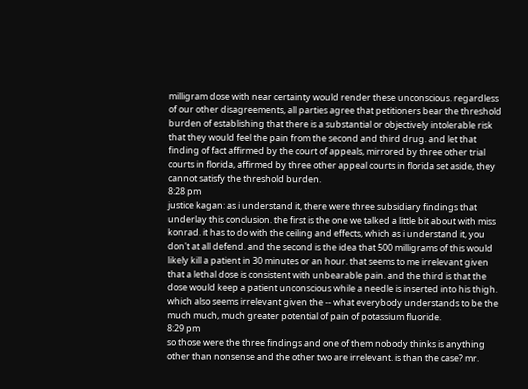milligram dose with near certainty would render these unconscious. regardless of our other disagreements, all parties agree that petitioners bear the threshold burden of establishing that there is a substantial or objectively intolerable risk that they would feel the pain from the second and third drug. and let that finding of fact affirmed by the court of appeals, mirrored by three other trial courts in florida, affirmed by three other appeal courts in florida set aside, they cannot satisfy the threshold burden.
8:28 pm
justice kagan: as i understand it, there were three subsidiary findings that underlay this conclusion. the first is the one we talked a little bit about with miss konrad. it has to do with the ceiling and effects, which as i understand it, you don't at all defend. and the second is the idea that 500 milligrams of this would likely kill a patient in 30 minutes or an hour. that seems to me irrelevant given that a lethal dose is consistent with unbearable pain. and the third is that the dose would keep a patient unconscious while a needle is inserted into his thigh. which also seems irrelevant given the -- what everybody understands to be the much much, much greater potential of pain of potassium fluoride.
8:29 pm
so those were the three findings and one of them nobody thinks is anything other than nonsense and the other two are irrelevant. is than the case? mr.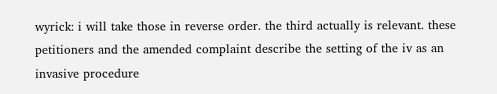wyrick: i will take those in reverse order. the third actually is relevant. these petitioners and the amended complaint describe the setting of the iv as an invasive procedure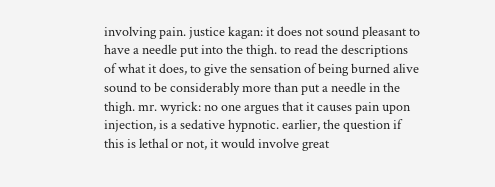involving pain. justice kagan: it does not sound pleasant to have a needle put into the thigh. to read the descriptions of what it does, to give the sensation of being burned alive sound to be considerably more than put a needle in the thigh. mr. wyrick: no one argues that it causes pain upon injection, is a sedative hypnotic. earlier, the question if this is lethal or not, it would involve great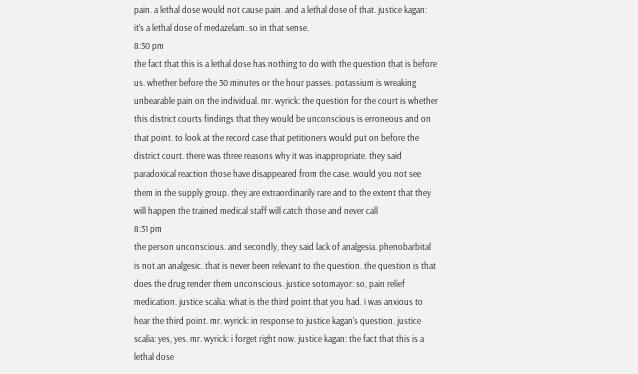pain. a lethal dose would not cause pain. and a lethal dose of that. justice kagan: it's a lethal dose of medazelam. so in that sense.
8:30 pm
the fact that this is a lethal dose has nothing to do with the question that is before us. whether before the 30 minutes or the hour passes. potassium is wreaking unbearable pain on the individual. mr. wyrick: the question for the court is whether this district courts findings that they would be unconscious is erroneous and on that point. to look at the record case that petitioners would put on before the district court. there was three reasons why it was inappropriate. they said paradoxical reaction those have disappeared from the case. would you not see them in the supply group. they are extraordinarily rare and to the extent that they will happen the trained medical staff will catch those and never call
8:31 pm
the person unconscious. and secondly, they said lack of analgesia. phenobarbital is not an analgesic. that is never been relevant to the question. the question is that does the drug render them unconscious. justice sotomayor: so, pain relief medication. justice scalia: what is the third point that you had. i was anxious to hear the third point. mr. wyrick: in response to justice kagan's question. justice scalia: yes, yes. mr. wyrick: i forget right now. justice kagan: the fact that this is a lethal dose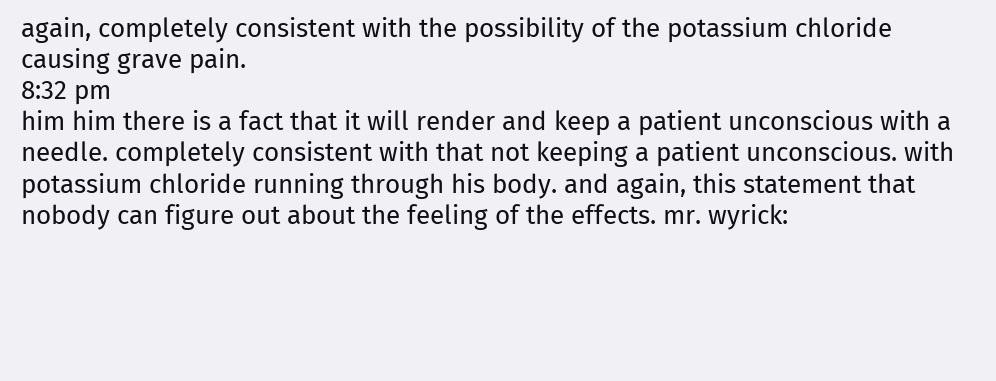again, completely consistent with the possibility of the potassium chloride causing grave pain.
8:32 pm
him him there is a fact that it will render and keep a patient unconscious with a needle. completely consistent with that not keeping a patient unconscious. with potassium chloride running through his body. and again, this statement that nobody can figure out about the feeling of the effects. mr. wyrick: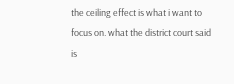the ceiling effect is what i want to focus on. what the district court said is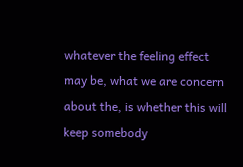whatever the feeling effect may be, what we are concern about the, is whether this will keep somebody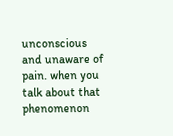unconscious and unaware of pain. when you talk about that phenomenon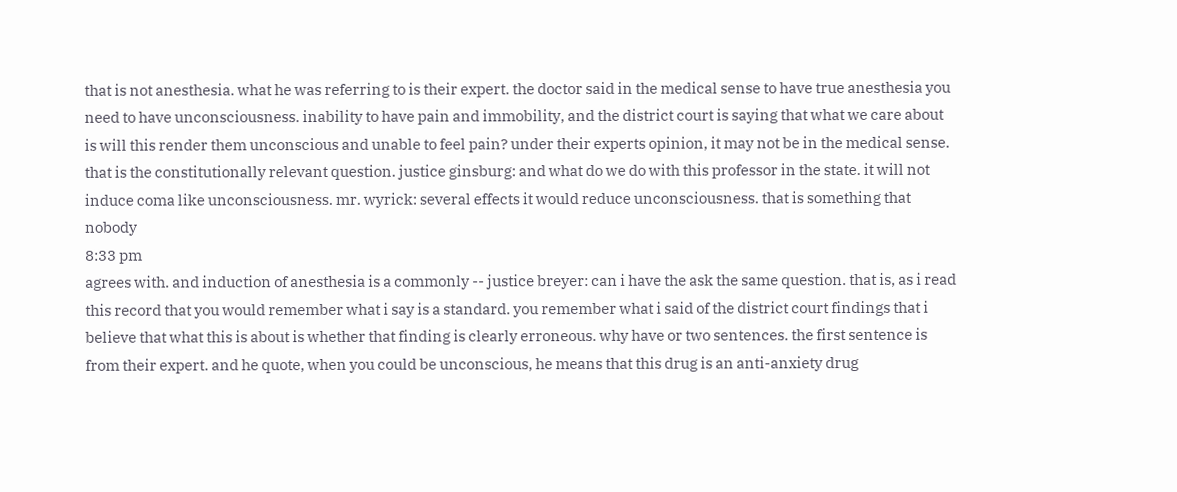that is not anesthesia. what he was referring to is their expert. the doctor said in the medical sense to have true anesthesia you need to have unconsciousness. inability to have pain and immobility, and the district court is saying that what we care about is will this render them unconscious and unable to feel pain? under their experts opinion, it may not be in the medical sense. that is the constitutionally relevant question. justice ginsburg: and what do we do with this professor in the state. it will not induce coma like unconsciousness. mr. wyrick: several effects it would reduce unconsciousness. that is something that nobody
8:33 pm
agrees with. and induction of anesthesia is a commonly -- justice breyer: can i have the ask the same question. that is, as i read this record that you would remember what i say is a standard. you remember what i said of the district court findings that i believe that what this is about is whether that finding is clearly erroneous. why have or two sentences. the first sentence is from their expert. and he quote, when you could be unconscious, he means that this drug is an anti-anxiety drug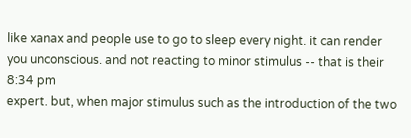like xanax and people use to go to sleep every night. it can render you unconscious. and not reacting to minor stimulus -- that is their
8:34 pm
expert. but, when major stimulus such as the introduction of the two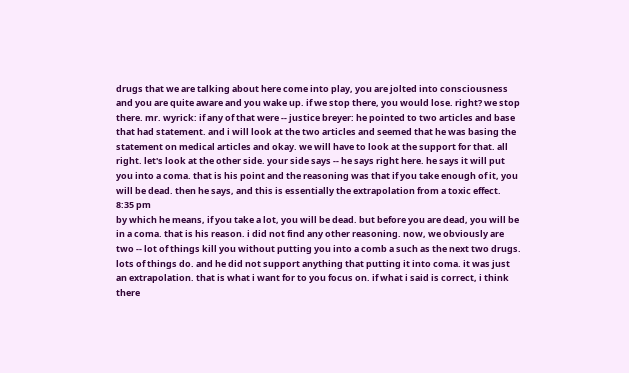drugs that we are talking about here come into play, you are jolted into consciousness and you are quite aware and you wake up. if we stop there, you would lose. right? we stop there. mr. wyrick: if any of that were -- justice breyer: he pointed to two articles and base that had statement. and i will look at the two articles and seemed that he was basing the statement on medical articles and okay. we will have to look at the support for that. all right. let's look at the other side. your side says -- he says right here. he says it will put you into a coma. that is his point and the reasoning was that if you take enough of it, you will be dead. then he says, and this is essentially the extrapolation from a toxic effect.
8:35 pm
by which he means, if you take a lot, you will be dead. but before you are dead, you will be in a coma. that is his reason. i did not find any other reasoning. now, we obviously are two -- lot of things kill you without putting you into a comb a such as the next two drugs. lots of things do. and he did not support anything that putting it into coma. it was just an extrapolation. that is what i want for to you focus on. if what i said is correct, i think there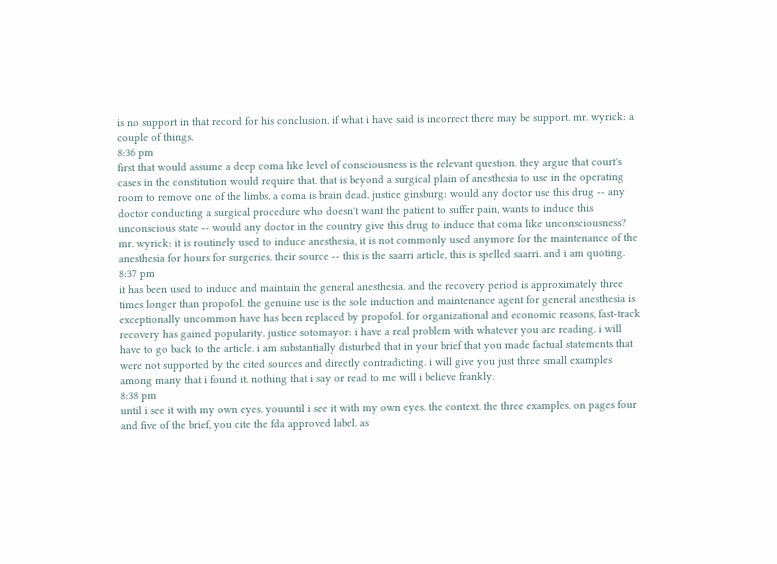is no support in that record for his conclusion. if what i have said is incorrect there may be support. mr. wyrick: a couple of things.
8:36 pm
first that would assume a deep coma like level of consciousness is the relevant question. they argue that court's cases in the constitution would require that. that is beyond a surgical plain of anesthesia to use in the operating room to remove one of the limbs. a coma is brain dead. justice ginsburg: would any doctor use this drug -- any doctor conducting a surgical procedure who doesn't want the patient to suffer pain, wants to induce this unconscious state -- would any doctor in the country give this drug to induce that coma like unconsciousness? mr. wyrick: it is routinely used to induce anesthesia, it is not commonly used anymore for the maintenance of the anesthesia for hours for surgeries. their source -- this is the saarri article, this is spelled saarri. and i am quoting.
8:37 pm
it has been used to induce and maintain the general anesthesia. and the recovery period is approximately three times longer than propofol. the genuine use is the sole induction and maintenance agent for general anesthesia is exceptionally uncommon have has been replaced by propofol. for organizational and economic reasons, fast-track recovery has gained popularity. justice sotomayor: i have a real problem with whatever you are reading. i will have to go back to the article. i am substantially disturbed that in your brief that you made factual statements that were not supported by the cited sources and directly contradicting. i will give you just three small examples among many that i found it. nothing that i say or read to me will i believe frankly.
8:38 pm
until i see it with my own eyes. youuntil i see it with my own eyes. the context. the three examples. on pages four and five of the brief, you cite the fda approved label. as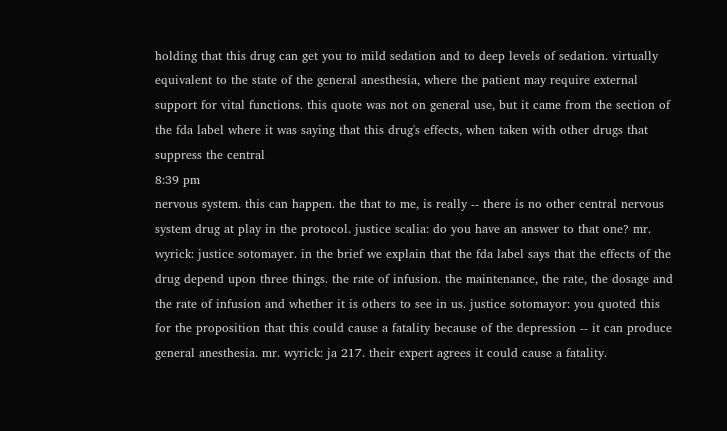holding that this drug can get you to mild sedation and to deep levels of sedation. virtually equivalent to the state of the general anesthesia, where the patient may require external support for vital functions. this quote was not on general use, but it came from the section of the fda label where it was saying that this drug's effects, when taken with other drugs that suppress the central
8:39 pm
nervous system. this can happen. the that to me, is really -- there is no other central nervous system drug at play in the protocol. justice scalia: do you have an answer to that one? mr. wyrick: justice sotomayer. in the brief we explain that the fda label says that the effects of the drug depend upon three things. the rate of infusion. the maintenance, the rate, the dosage and the rate of infusion and whether it is others to see in us. justice sotomayor: you quoted this for the proposition that this could cause a fatality because of the depression -- it can produce general anesthesia. mr. wyrick: ja 217. their expert agrees it could cause a fatality.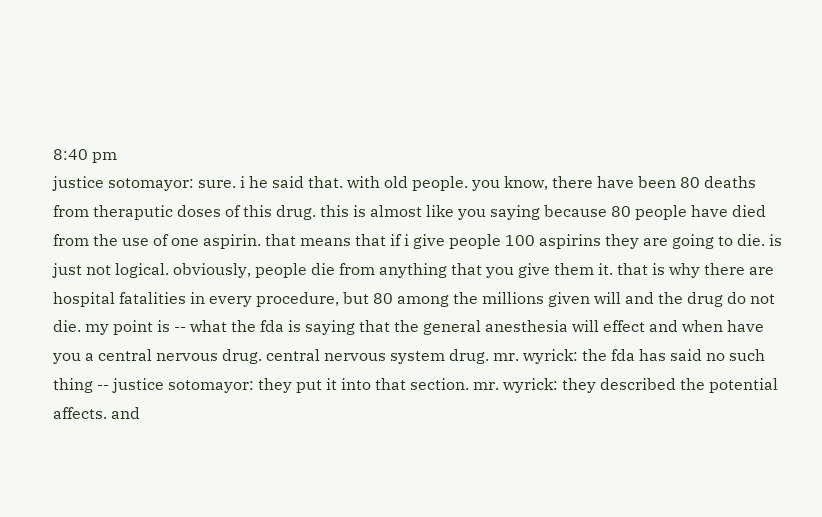8:40 pm
justice sotomayor: sure. i he said that. with old people. you know, there have been 80 deaths from theraputic doses of this drug. this is almost like you saying because 80 people have died from the use of one aspirin. that means that if i give people 100 aspirins they are going to die. is just not logical. obviously, people die from anything that you give them it. that is why there are hospital fatalities in every procedure, but 80 among the millions given will and the drug do not die. my point is -- what the fda is saying that the general anesthesia will effect and when have you a central nervous drug. central nervous system drug. mr. wyrick: the fda has said no such thing -- justice sotomayor: they put it into that section. mr. wyrick: they described the potential affects. and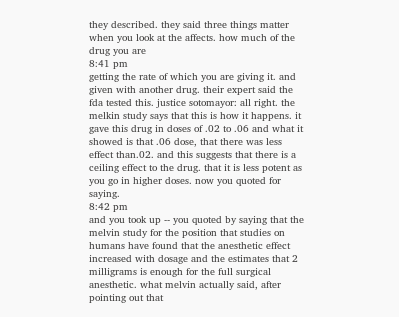they described. they said three things matter when you look at the affects. how much of the drug you are
8:41 pm
getting the rate of which you are giving it. and given with another drug. their expert said the fda tested this. justice sotomayor: all right. the melkin study says that this is how it happens. it gave this drug in doses of .02 to .06 and what it showed is that .06 dose, that there was less effect than.02. and this suggests that there is a ceiling effect to the drug. that it is less potent as you go in higher doses. now you quoted for saying.
8:42 pm
and you took up -- you quoted by saying that the melvin study for the position that studies on humans have found that the anesthetic effect increased with dosage and the estimates that 2 milligrams is enough for the full surgical anesthetic. what melvin actually said, after pointing out that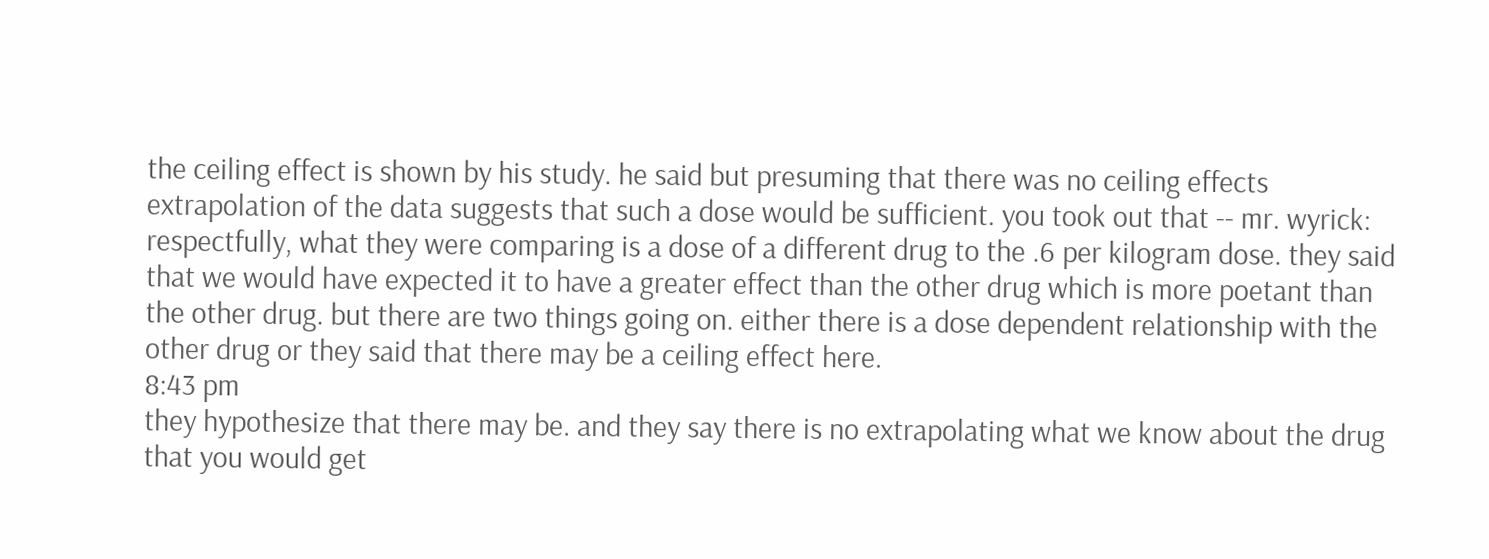the ceiling effect is shown by his study. he said but presuming that there was no ceiling effects extrapolation of the data suggests that such a dose would be sufficient. you took out that -- mr. wyrick: respectfully, what they were comparing is a dose of a different drug to the .6 per kilogram dose. they said that we would have expected it to have a greater effect than the other drug which is more poetant than the other drug. but there are two things going on. either there is a dose dependent relationship with the other drug or they said that there may be a ceiling effect here.
8:43 pm
they hypothesize that there may be. and they say there is no extrapolating what we know about the drug that you would get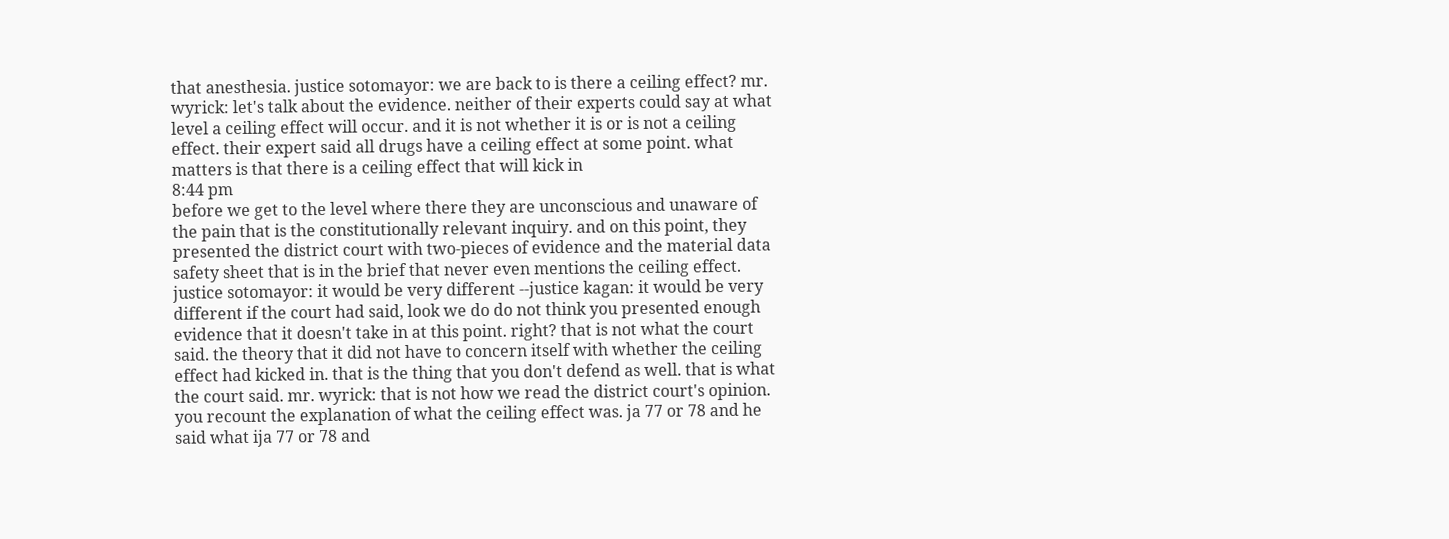that anesthesia. justice sotomayor: we are back to is there a ceiling effect? mr. wyrick: let's talk about the evidence. neither of their experts could say at what level a ceiling effect will occur. and it is not whether it is or is not a ceiling effect. their expert said all drugs have a ceiling effect at some point. what matters is that there is a ceiling effect that will kick in
8:44 pm
before we get to the level where there they are unconscious and unaware of the pain that is the constitutionally relevant inquiry. and on this point, they presented the district court with two-pieces of evidence and the material data safety sheet that is in the brief that never even mentions the ceiling effect. justice sotomayor: it would be very different --justice kagan: it would be very different if the court had said, look we do do not think you presented enough evidence that it doesn't take in at this point. right? that is not what the court said. the theory that it did not have to concern itself with whether the ceiling effect had kicked in. that is the thing that you don't defend as well. that is what the court said. mr. wyrick: that is not how we read the district court's opinion. you recount the explanation of what the ceiling effect was. ja 77 or 78 and he said what ija 77 or 78 and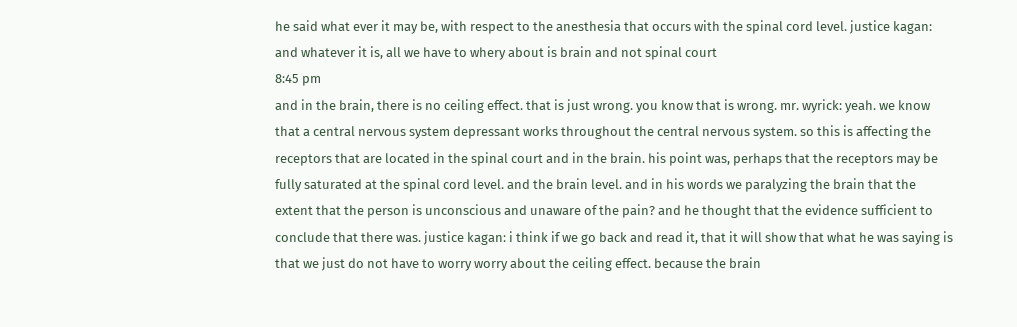he said what ever it may be, with respect to the anesthesia that occurs with the spinal cord level. justice kagan: and whatever it is, all we have to whery about is brain and not spinal court
8:45 pm
and in the brain, there is no ceiling effect. that is just wrong. you know that is wrong. mr. wyrick: yeah. we know that a central nervous system depressant works throughout the central nervous system. so this is affecting the receptors that are located in the spinal court and in the brain. his point was, perhaps that the receptors may be fully saturated at the spinal cord level. and the brain level. and in his words we paralyzing the brain that the extent that the person is unconscious and unaware of the pain? and he thought that the evidence sufficient to conclude that there was. justice kagan: i think if we go back and read it, that it will show that what he was saying is that we just do not have to worry worry about the ceiling effect. because the brain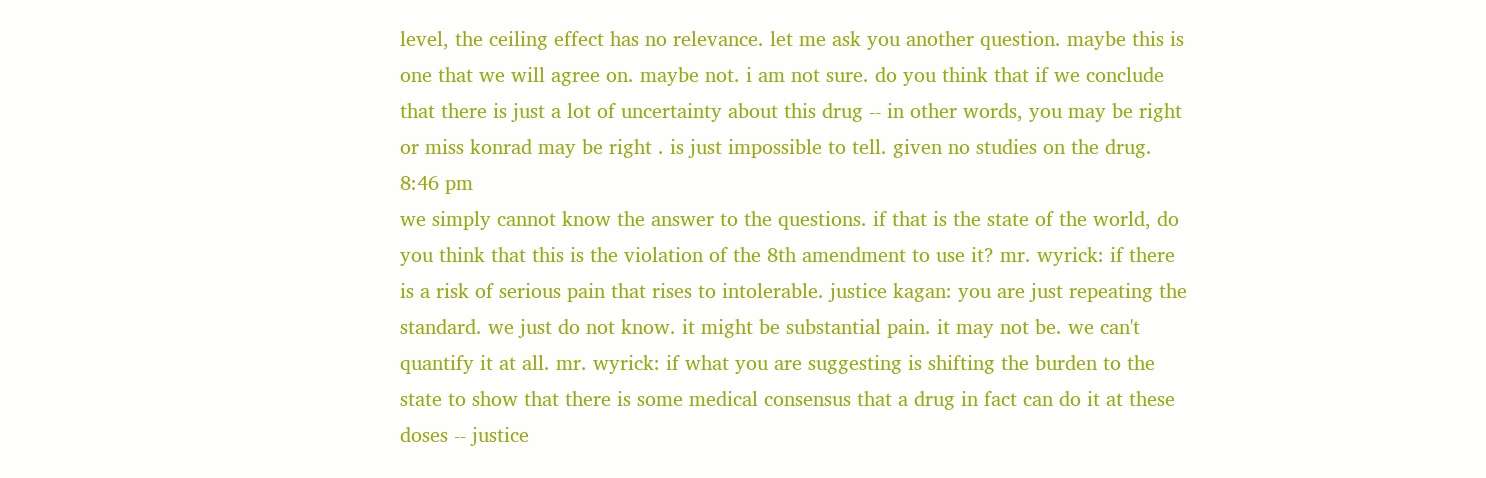level, the ceiling effect has no relevance. let me ask you another question. maybe this is one that we will agree on. maybe not. i am not sure. do you think that if we conclude that there is just a lot of uncertainty about this drug -- in other words, you may be right or miss konrad may be right . is just impossible to tell. given no studies on the drug.
8:46 pm
we simply cannot know the answer to the questions. if that is the state of the world, do you think that this is the violation of the 8th amendment to use it? mr. wyrick: if there is a risk of serious pain that rises to intolerable. justice kagan: you are just repeating the standard. we just do not know. it might be substantial pain. it may not be. we can't quantify it at all. mr. wyrick: if what you are suggesting is shifting the burden to the state to show that there is some medical consensus that a drug in fact can do it at these doses -- justice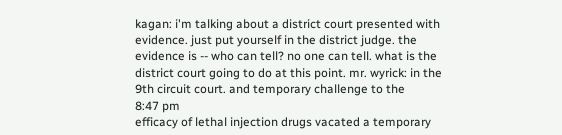kagan: i'm talking about a district court presented with evidence. just put yourself in the district judge. the evidence is -- who can tell? no one can tell. what is the district court going to do at this point. mr. wyrick: in the 9th circuit court. and temporary challenge to the
8:47 pm
efficacy of lethal injection drugs vacated a temporary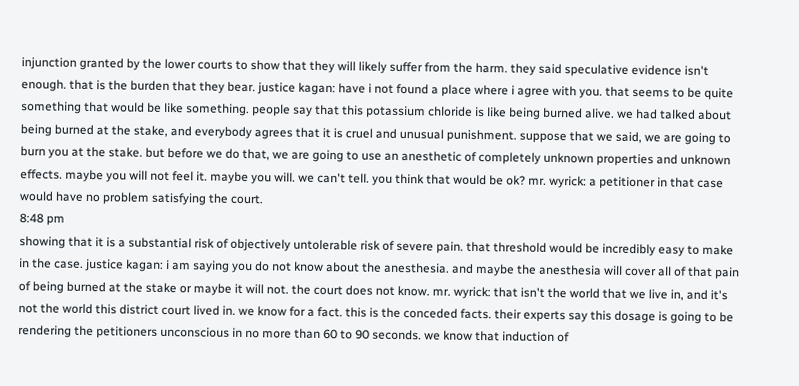injunction granted by the lower courts to show that they will likely suffer from the harm. they said speculative evidence isn't enough. that is the burden that they bear. justice kagan: have i not found a place where i agree with you. that seems to be quite something that would be like something. people say that this potassium chloride is like being burned alive. we had talked about being burned at the stake, and everybody agrees that it is cruel and unusual punishment. suppose that we said, we are going to burn you at the stake. but before we do that, we are going to use an anesthetic of completely unknown properties and unknown effects. maybe you will not feel it. maybe you will. we can't tell. you think that would be ok? mr. wyrick: a petitioner in that case would have no problem satisfying the court.
8:48 pm
showing that it is a substantial risk of objectively untolerable risk of severe pain. that threshold would be incredibly easy to make in the case. justice kagan: i am saying you do not know about the anesthesia. and maybe the anesthesia will cover all of that pain of being burned at the stake or maybe it will not. the court does not know. mr. wyrick: that isn't the world that we live in, and it's not the world this district court lived in. we know for a fact. this is the conceded facts. their experts say this dosage is going to be rendering the petitioners unconscious in no more than 60 to 90 seconds. we know that induction of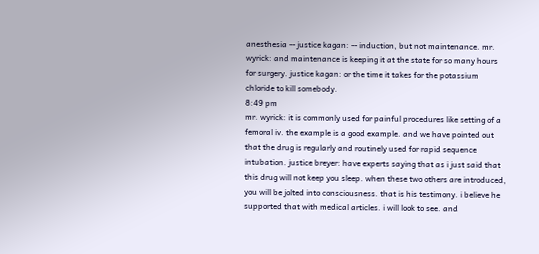anesthesia -- justice kagan: -- induction, but not maintenance. mr. wyrick: and maintenance is keeping it at the state for so many hours for surgery. justice kagan: or the time it takes for the potassium chloride to kill somebody.
8:49 pm
mr. wyrick: it is commonly used for painful procedures like setting of a femoral iv. the example is a good example. and we have pointed out that the drug is regularly and routinely used for rapid sequence intubation. justice breyer: have experts saying that as i just said that this drug will not keep you sleep. when these two others are introduced, you will be jolted into consciousness. that is his testimony. i believe he supported that with medical articles. i will look to see. and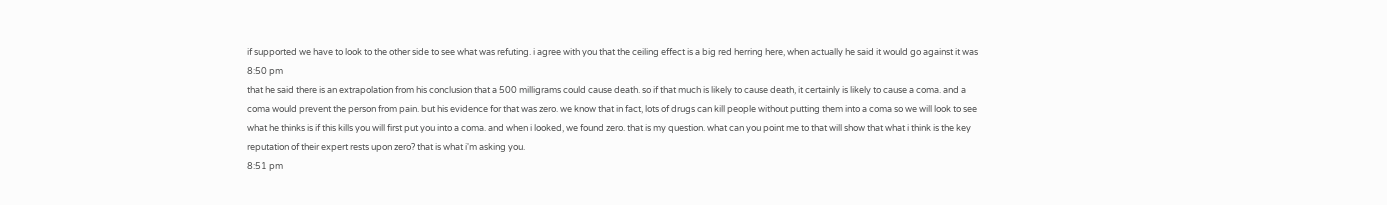if supported we have to look to the other side to see what was refuting. i agree with you that the ceiling effect is a big red herring here, when actually he said it would go against it was
8:50 pm
that he said there is an extrapolation from his conclusion that a 500 milligrams could cause death. so if that much is likely to cause death, it certainly is likely to cause a coma. and a coma would prevent the person from pain. but his evidence for that was zero. we know that in fact, lots of drugs can kill people without putting them into a coma so we will look to see what he thinks is if this kills you will first put you into a coma. and when i looked, we found zero. that is my question. what can you point me to that will show that what i think is the key reputation of their expert rests upon zero? that is what i'm asking you.
8:51 pm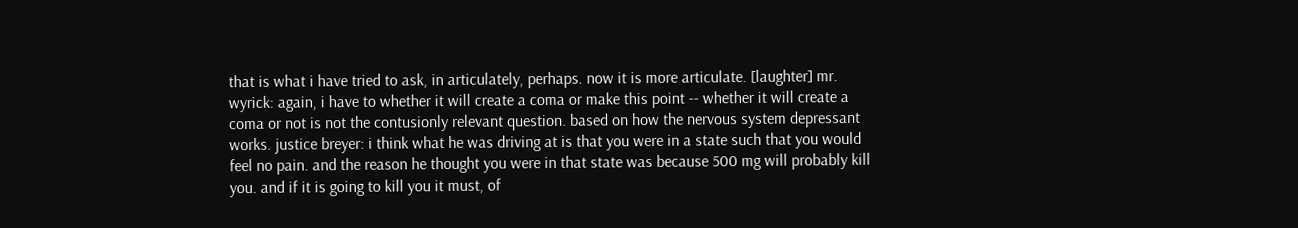that is what i have tried to ask, in articulately, perhaps. now it is more articulate. [laughter] mr. wyrick: again, i have to whether it will create a coma or make this point -- whether it will create a coma or not is not the contusionly relevant question. based on how the nervous system depressant works. justice breyer: i think what he was driving at is that you were in a state such that you would feel no pain. and the reason he thought you were in that state was because 500 mg will probably kill you. and if it is going to kill you it must, of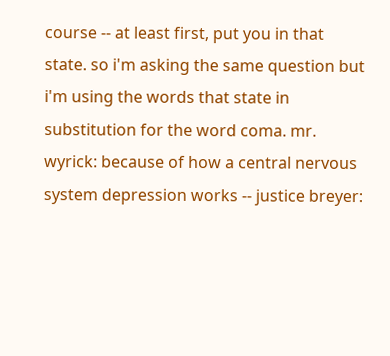course -- at least first, put you in that state. so i'm asking the same question but i'm using the words that state in substitution for the word coma. mr. wyrick: because of how a central nervous system depression works -- justice breyer: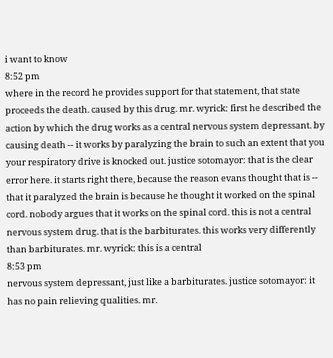i want to know
8:52 pm
where in the record he provides support for that statement, that state proceeds the death. caused by this drug. mr. wyrick: first he described the action by which the drug works as a central nervous system depressant. by causing death -- it works by paralyzing the brain to such an extent that you your respiratory drive is knocked out. justice sotomayor: that is the clear error here. it starts right there, because the reason evans thought that is -- that it paralyzed the brain is because he thought it worked on the spinal cord. nobody argues that it works on the spinal cord. this is not a central nervous system drug. that is the barbiturates. this works very differently than barbiturates. mr. wyrick: this is a central
8:53 pm
nervous system depressant, just like a barbiturates. justice sotomayor: it has no pain relieving qualities. mr.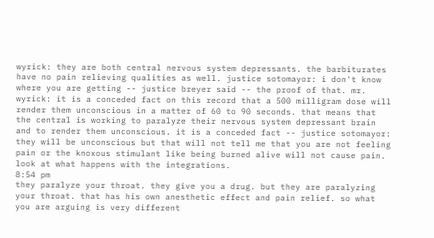wyrick: they are both central nervous system depressants. the barbiturates have no pain relieving qualities as well. justice sotomayor: i don't know where you are getting -- justice breyer said -- the proof of that. mr. wyrick: it is a conceded fact on this record that a 500 milligram dose will render them unconscious in a matter of 60 to 90 seconds. that means that the central is working to paralyze their nervous system depressant brain and to render them unconscious. it is a conceded fact -- justice sotomayor: they will be unconscious but that will not tell me that you are not feeling pain or the knoxous stimulant like being burned alive will not cause pain. look at what happens with the integrations.
8:54 pm
they paralyze your throat. they give you a drug. but they are paralyzing your throat. that has his own anesthetic effect and pain relief. so what you are arguing is very different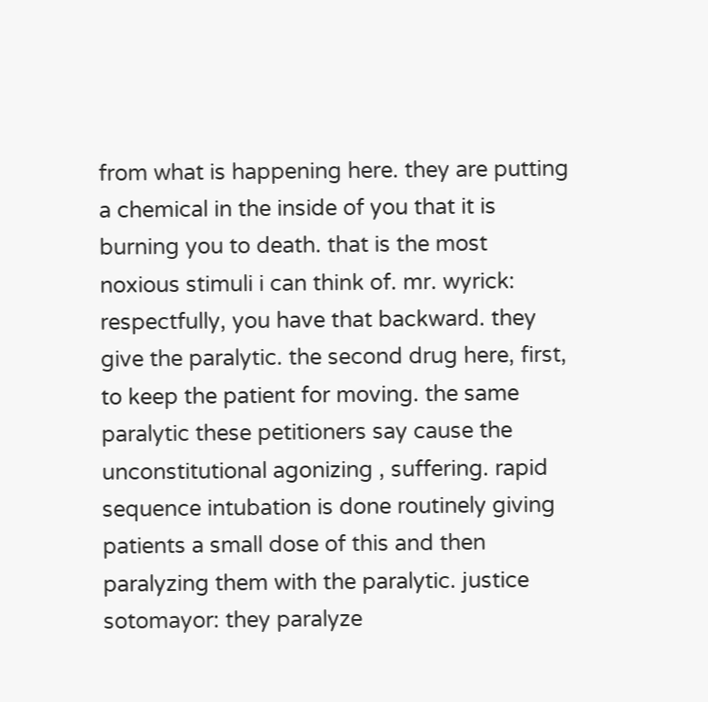from what is happening here. they are putting a chemical in the inside of you that it is burning you to death. that is the most noxious stimuli i can think of. mr. wyrick: respectfully, you have that backward. they give the paralytic. the second drug here, first, to keep the patient for moving. the same paralytic these petitioners say cause the unconstitutional agonizing , suffering. rapid sequence intubation is done routinely giving patients a small dose of this and then paralyzing them with the paralytic. justice sotomayor: they paralyze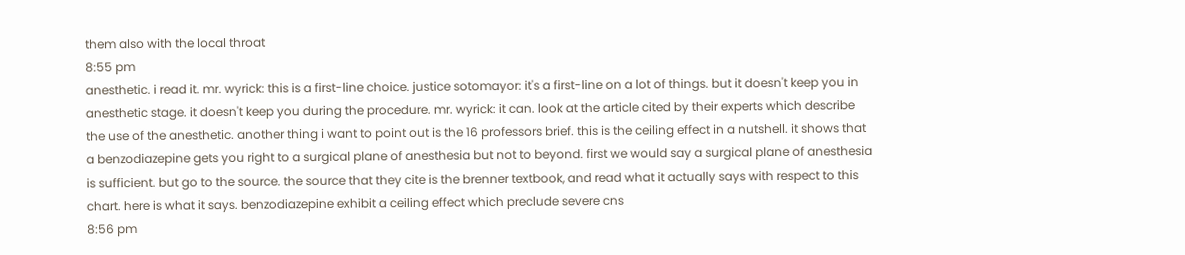them also with the local throat
8:55 pm
anesthetic. i read it. mr. wyrick: this is a first-line choice. justice sotomayor: it's a first-line on a lot of things. but it doesn't keep you in anesthetic stage. it doesn't keep you during the procedure. mr. wyrick: it can. look at the article cited by their experts which describe the use of the anesthetic. another thing i want to point out is the 16 professors brief. this is the ceiling effect in a nutshell. it shows that a benzodiazepine gets you right to a surgical plane of anesthesia but not to beyond. first we would say a surgical plane of anesthesia is sufficient. but go to the source. the source that they cite is the brenner textbook, and read what it actually says with respect to this chart. here is what it says. benzodiazepine exhibit a ceiling effect which preclude severe cns
8:56 pm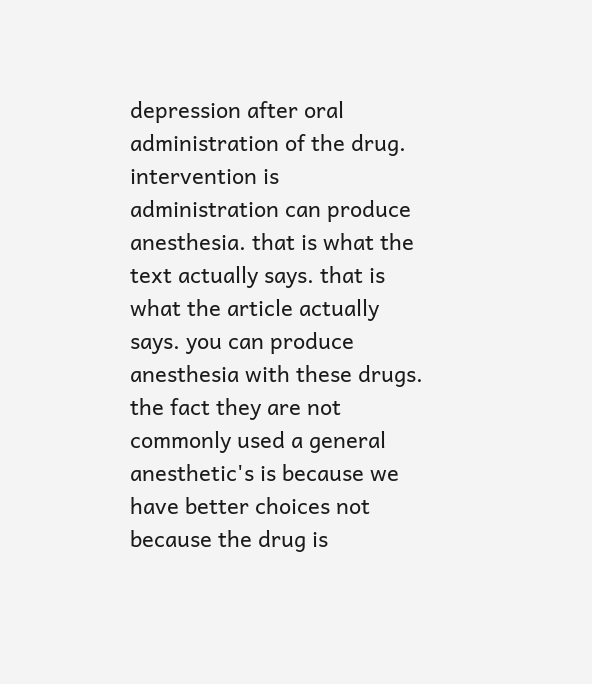depression after oral administration of the drug. intervention is administration can produce anesthesia. that is what the text actually says. that is what the article actually says. you can produce anesthesia with these drugs. the fact they are not commonly used a general anesthetic's is because we have better choices not because the drug is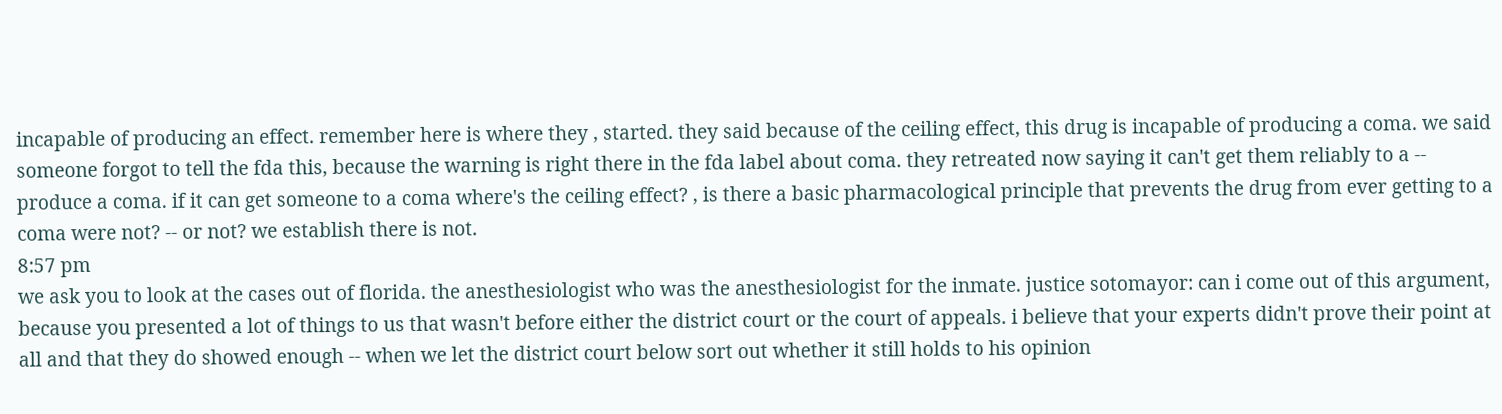incapable of producing an effect. remember here is where they , started. they said because of the ceiling effect, this drug is incapable of producing a coma. we said someone forgot to tell the fda this, because the warning is right there in the fda label about coma. they retreated now saying it can't get them reliably to a -- produce a coma. if it can get someone to a coma where's the ceiling effect? , is there a basic pharmacological principle that prevents the drug from ever getting to a coma were not? -- or not? we establish there is not.
8:57 pm
we ask you to look at the cases out of florida. the anesthesiologist who was the anesthesiologist for the inmate. justice sotomayor: can i come out of this argument, because you presented a lot of things to us that wasn't before either the district court or the court of appeals. i believe that your experts didn't prove their point at all and that they do showed enough -- when we let the district court below sort out whether it still holds to his opinion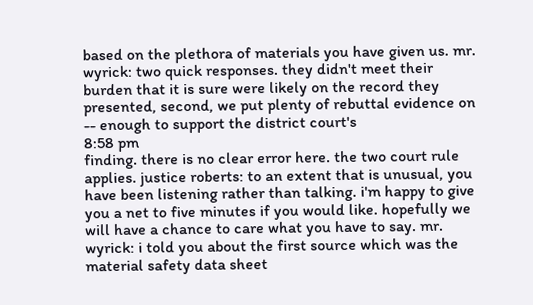based on the plethora of materials you have given us. mr. wyrick: two quick responses. they didn't meet their burden that it is sure were likely on the record they presented, second, we put plenty of rebuttal evidence on -- enough to support the district court's
8:58 pm
finding. there is no clear error here. the two court rule applies. justice roberts: to an extent that is unusual, you have been listening rather than talking. i'm happy to give you a net to five minutes if you would like. hopefully we will have a chance to care what you have to say. mr. wyrick: i told you about the first source which was the material safety data sheet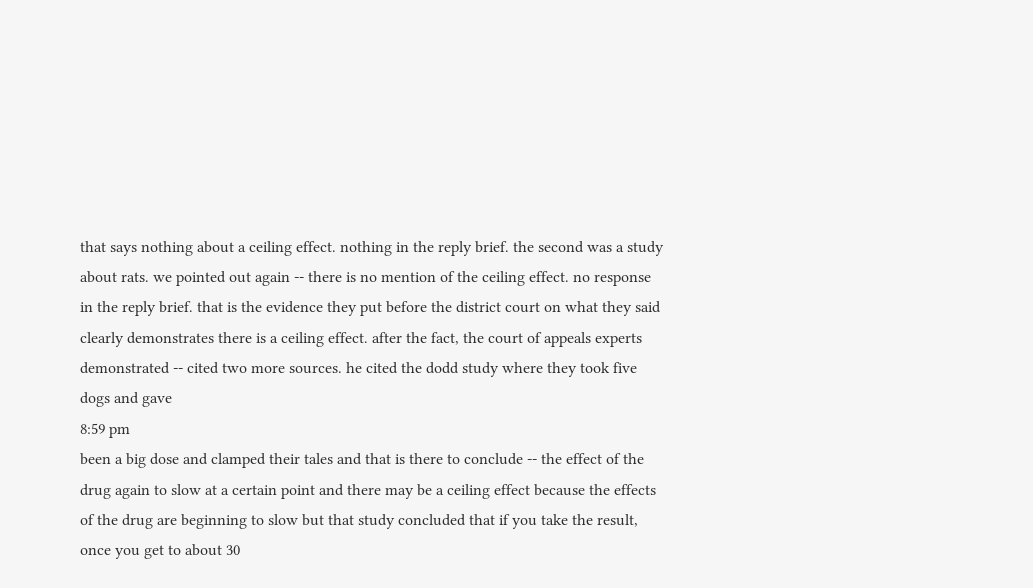that says nothing about a ceiling effect. nothing in the reply brief. the second was a study about rats. we pointed out again -- there is no mention of the ceiling effect. no response in the reply brief. that is the evidence they put before the district court on what they said clearly demonstrates there is a ceiling effect. after the fact, the court of appeals experts demonstrated -- cited two more sources. he cited the dodd study where they took five dogs and gave
8:59 pm
been a big dose and clamped their tales and that is there to conclude -- the effect of the drug again to slow at a certain point and there may be a ceiling effect because the effects of the drug are beginning to slow but that study concluded that if you take the result, once you get to about 30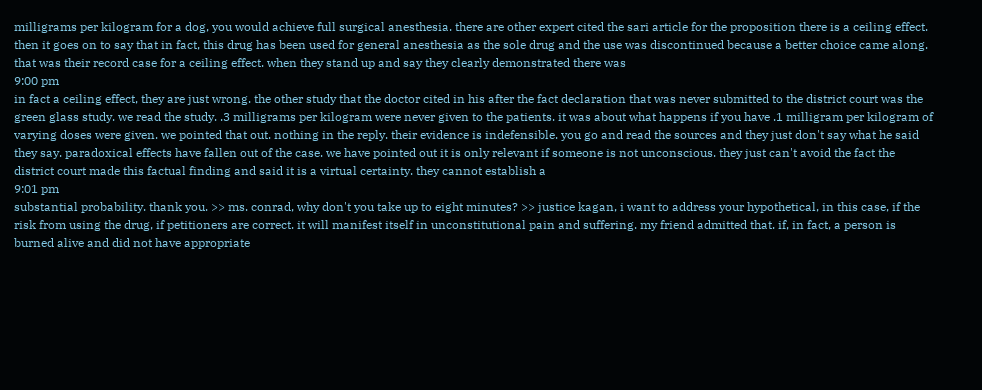milligrams per kilogram for a dog, you would achieve full surgical anesthesia. there are other expert cited the sari article for the proposition there is a ceiling effect. then it goes on to say that in fact, this drug has been used for general anesthesia as the sole drug and the use was discontinued because a better choice came along. that was their record case for a ceiling effect. when they stand up and say they clearly demonstrated there was
9:00 pm
in fact a ceiling effect, they are just wrong. the other study that the doctor cited in his after the fact declaration that was never submitted to the district court was the green glass study. we read the study. .3 milligrams per kilogram were never given to the patients. it was about what happens if you have .1 milligram per kilogram of varying doses were given. we pointed that out. nothing in the reply. their evidence is indefensible. you go and read the sources and they just don't say what he said they say. paradoxical effects have fallen out of the case. we have pointed out it is only relevant if someone is not unconscious. they just can't avoid the fact the district court made this factual finding and said it is a virtual certainty. they cannot establish a
9:01 pm
substantial probability. thank you. >> ms. conrad, why don't you take up to eight minutes? >> justice kagan, i want to address your hypothetical, in this case, if the risk from using the drug, if petitioners are correct. it will manifest itself in unconstitutional pain and suffering. my friend admitted that. if, in fact, a person is burned alive and did not have appropriate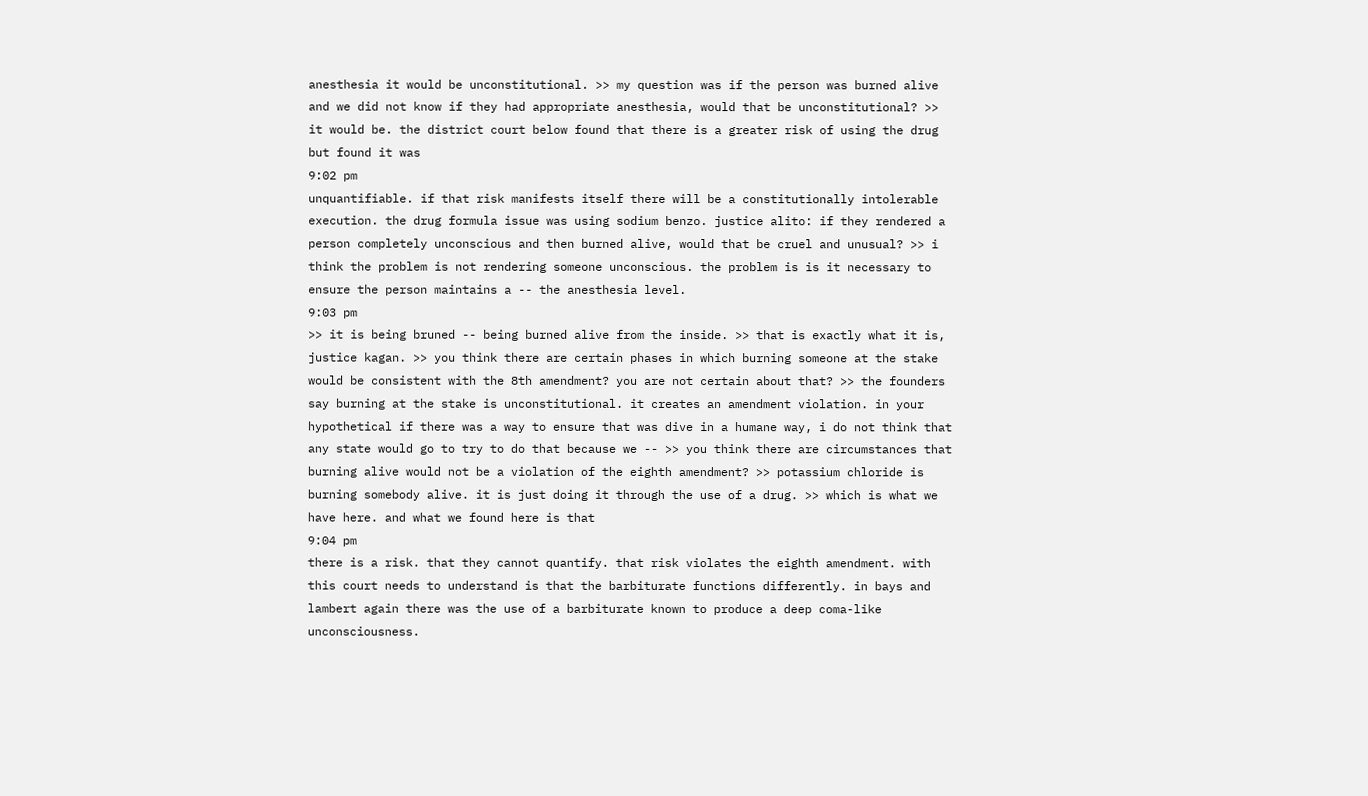anesthesia it would be unconstitutional. >> my question was if the person was burned alive and we did not know if they had appropriate anesthesia, would that be unconstitutional? >> it would be. the district court below found that there is a greater risk of using the drug but found it was
9:02 pm
unquantifiable. if that risk manifests itself there will be a constitutionally intolerable execution. the drug formula issue was using sodium benzo. justice alito: if they rendered a person completely unconscious and then burned alive, would that be cruel and unusual? >> i think the problem is not rendering someone unconscious. the problem is is it necessary to ensure the person maintains a -- the anesthesia level.
9:03 pm
>> it is being bruned -- being burned alive from the inside. >> that is exactly what it is, justice kagan. >> you think there are certain phases in which burning someone at the stake would be consistent with the 8th amendment? you are not certain about that? >> the founders say burning at the stake is unconstitutional. it creates an amendment violation. in your hypothetical if there was a way to ensure that was dive in a humane way, i do not think that any state would go to try to do that because we -- >> you think there are circumstances that burning alive would not be a violation of the eighth amendment? >> potassium chloride is burning somebody alive. it is just doing it through the use of a drug. >> which is what we have here. and what we found here is that
9:04 pm
there is a risk. that they cannot quantify. that risk violates the eighth amendment. with this court needs to understand is that the barbiturate functions differently. in bays and lambert again there was the use of a barbiturate known to produce a deep coma-like unconsciousness.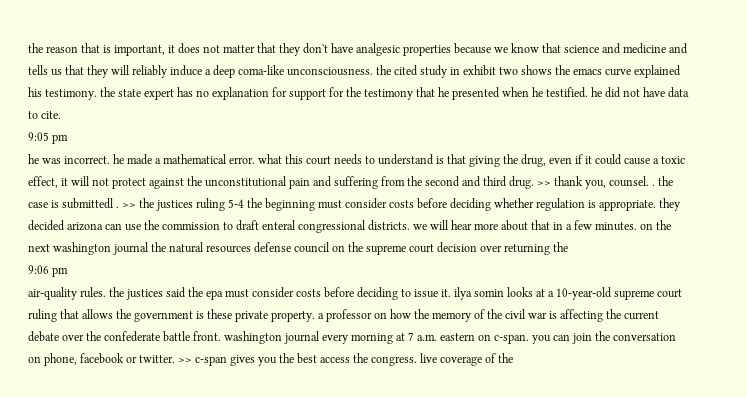the reason that is important, it does not matter that they don't have analgesic properties because we know that science and medicine and tells us that they will reliably induce a deep coma-like unconsciousness. the cited study in exhibit two shows the emacs curve explained his testimony. the state expert has no explanation for support for the testimony that he presented when he testified. he did not have data to cite.
9:05 pm
he was incorrect. he made a mathematical error. what this court needs to understand is that giving the drug, even if it could cause a toxic effect, it will not protect against the unconstitutional pain and suffering from the second and third drug. >> thank you, counsel. . the case is submittedl . >> the justices ruling 5-4 the beginning must consider costs before deciding whether regulation is appropriate. they decided arizona can use the commission to draft enteral congressional districts. we will hear more about that in a few minutes. on the next washington journal the natural resources defense council on the supreme court decision over returning the
9:06 pm
air-quality rules. the justices said the epa must consider costs before deciding to issue it. ilya somin looks at a 10-year-old supreme court ruling that allows the government is these private property. a professor on how the memory of the civil war is affecting the current debate over the confederate battle front. washington journal every morning at 7 a.m. eastern on c-span. you can join the conversation on phone, facebook or twitter. >> c-span gives you the best access the congress. live coverage of the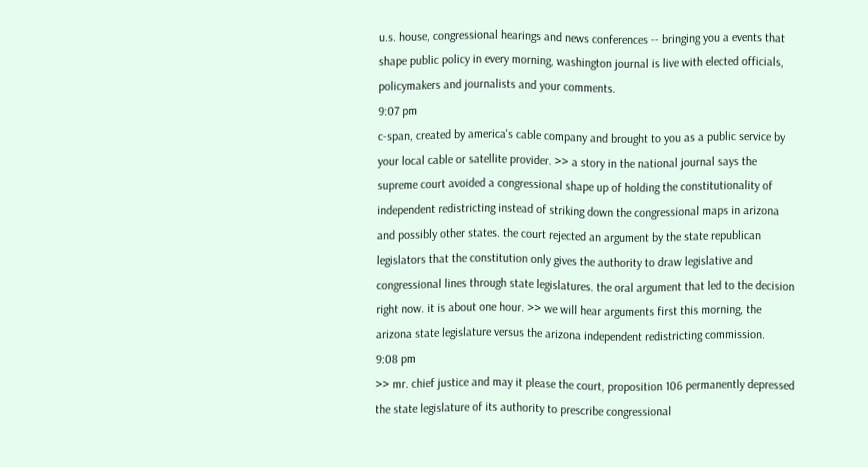u.s. house, congressional hearings and news conferences -- bringing you a events that shape public policy in every morning, washington journal is live with elected officials, policymakers and journalists and your comments.
9:07 pm
c-span, created by america's cable company and brought to you as a public service by your local cable or satellite provider. >> a story in the national journal says the supreme court avoided a congressional shape up of holding the constitutionality of independent redistricting instead of striking down the congressional maps in arizona and possibly other states. the court rejected an argument by the state republican legislators that the constitution only gives the authority to draw legislative and congressional lines through state legislatures. the oral argument that led to the decision right now. it is about one hour. >> we will hear arguments first this morning, the arizona state legislature versus the arizona independent redistricting commission.
9:08 pm
>> mr. chief justice and may it please the court, proposition 106 permanently depressed the state legislature of its authority to prescribe congressional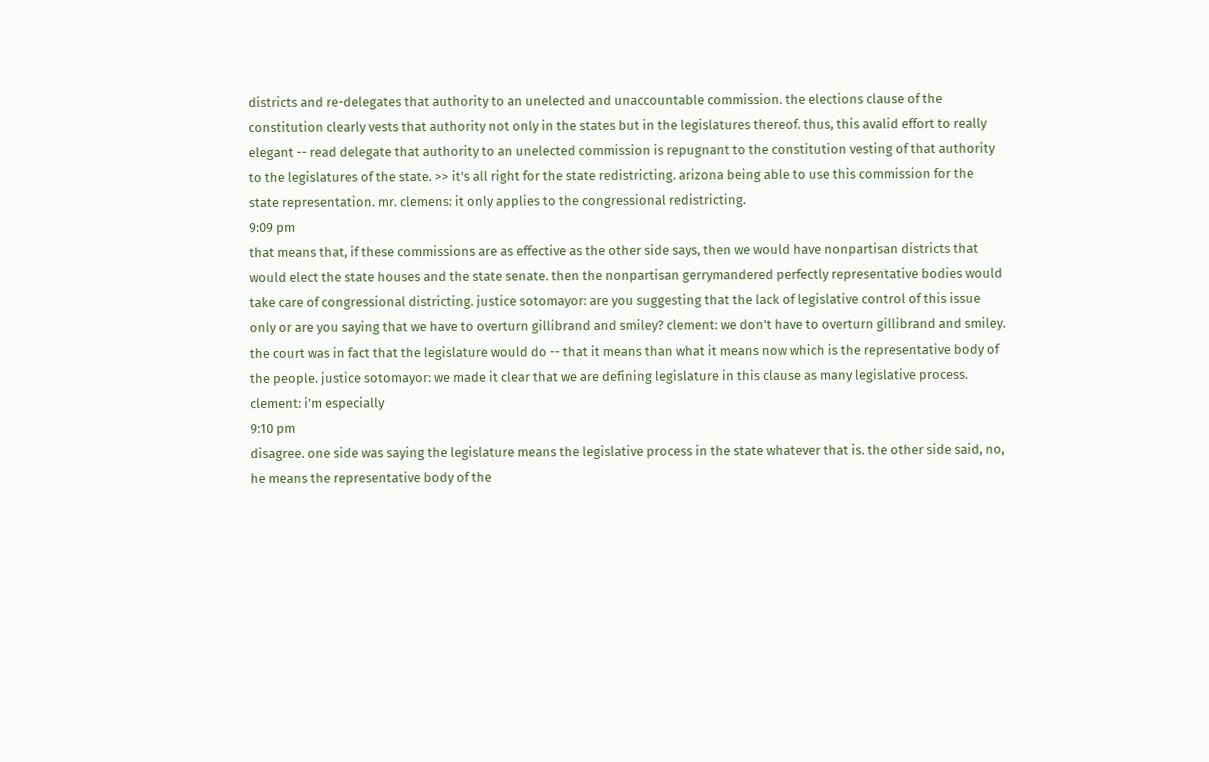districts and re-delegates that authority to an unelected and unaccountable commission. the elections clause of the constitution clearly vests that authority not only in the states but in the legislatures thereof. thus, this avalid effort to really elegant -- read delegate that authority to an unelected commission is repugnant to the constitution vesting of that authority to the legislatures of the state. >> it's all right for the state redistricting. arizona being able to use this commission for the state representation. mr. clemens: it only applies to the congressional redistricting.
9:09 pm
that means that, if these commissions are as effective as the other side says, then we would have nonpartisan districts that would elect the state houses and the state senate. then the nonpartisan gerrymandered perfectly representative bodies would take care of congressional districting. justice sotomayor: are you suggesting that the lack of legislative control of this issue only or are you saying that we have to overturn gillibrand and smiley? clement: we don't have to overturn gillibrand and smiley. the court was in fact that the legislature would do -- that it means than what it means now which is the representative body of the people. justice sotomayor: we made it clear that we are defining legislature in this clause as many legislative process. clement: i'm especially
9:10 pm
disagree. one side was saying the legislature means the legislative process in the state whatever that is. the other side said, no, he means the representative body of the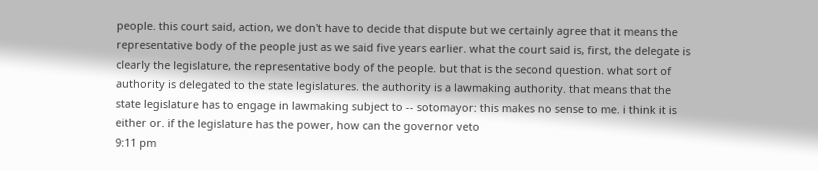people. this court said, action, we don't have to decide that dispute but we certainly agree that it means the representative body of the people just as we said five years earlier. what the court said is, first, the delegate is clearly the legislature, the representative body of the people. but that is the second question. what sort of authority is delegated to the state legislatures. the authority is a lawmaking authority. that means that the state legislature has to engage in lawmaking subject to -- sotomayor: this makes no sense to me. i think it is either or. if the legislature has the power, how can the governor veto
9:11 pm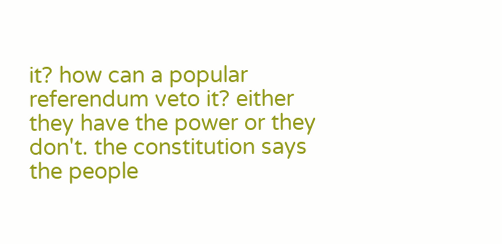it? how can a popular referendum veto it? either they have the power or they don't. the constitution says the people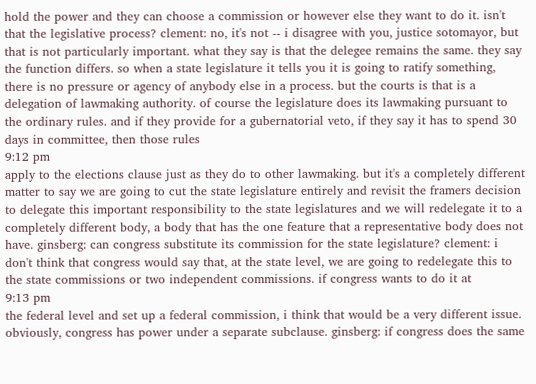hold the power and they can choose a commission or however else they want to do it. isn't that the legislative process? clement: no, it's not -- i disagree with you, justice sotomayor, but that is not particularly important. what they say is that the delegee remains the same. they say the function differs. so when a state legislature it tells you it is going to ratify something, there is no pressure or agency of anybody else in a process. but the courts is that is a delegation of lawmaking authority. of course the legislature does its lawmaking pursuant to the ordinary rules. and if they provide for a gubernatorial veto, if they say it has to spend 30 days in committee, then those rules
9:12 pm
apply to the elections clause just as they do to other lawmaking. but it's a completely different matter to say we are going to cut the state legislature entirely and revisit the framers decision to delegate this important responsibility to the state legislatures and we will redelegate it to a completely different body, a body that has the one feature that a representative body does not have. ginsberg: can congress substitute its commission for the state legislature? clement: i don't think that congress would say that, at the state level, we are going to redelegate this to the state commissions or two independent commissions. if congress wants to do it at
9:13 pm
the federal level and set up a federal commission, i think that would be a very different issue. obviously, congress has power under a separate subclause. ginsberg: if congress does the same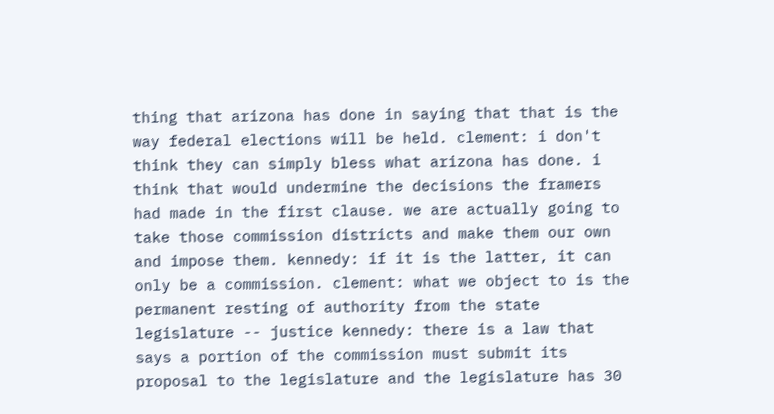thing that arizona has done in saying that that is the way federal elections will be held. clement: i don't think they can simply bless what arizona has done. i think that would undermine the decisions the framers had made in the first clause. we are actually going to take those commission districts and make them our own and impose them. kennedy: if it is the latter, it can only be a commission. clement: what we object to is the permanent resting of authority from the state legislature -- justice kennedy: there is a law that says a portion of the commission must submit its proposal to the legislature and the legislature has 30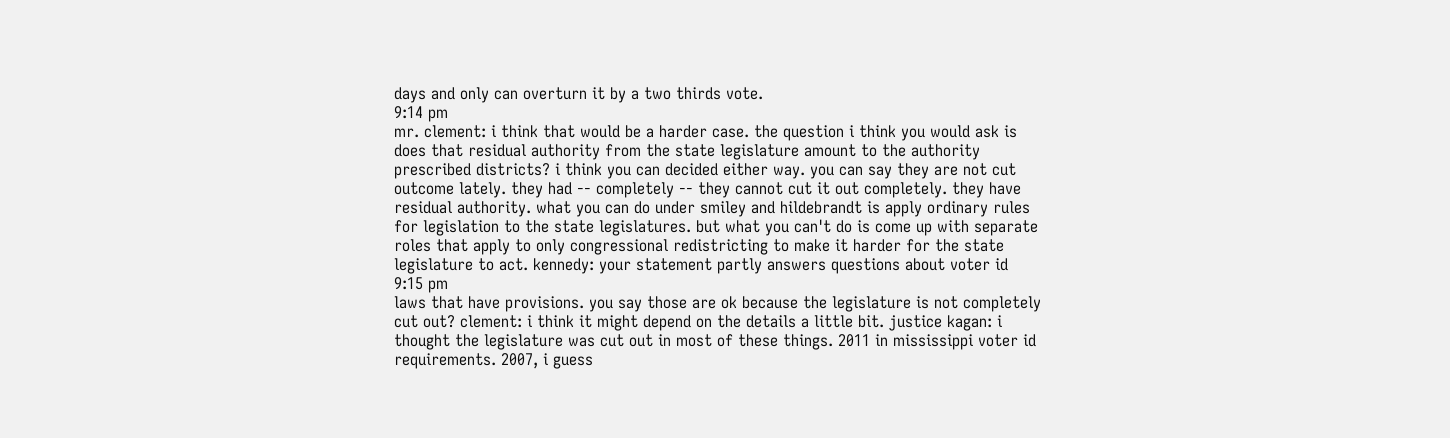days and only can overturn it by a two thirds vote.
9:14 pm
mr. clement: i think that would be a harder case. the question i think you would ask is does that residual authority from the state legislature amount to the authority prescribed districts? i think you can decided either way. you can say they are not cut outcome lately. they had -- completely -- they cannot cut it out completely. they have residual authority. what you can do under smiley and hildebrandt is apply ordinary rules for legislation to the state legislatures. but what you can't do is come up with separate roles that apply to only congressional redistricting to make it harder for the state legislature to act. kennedy: your statement partly answers questions about voter id
9:15 pm
laws that have provisions. you say those are ok because the legislature is not completely cut out? clement: i think it might depend on the details a little bit. justice kagan: i thought the legislature was cut out in most of these things. 2011 in mississippi voter id requirements. 2007, i guess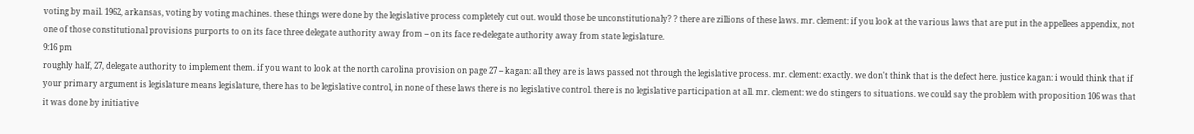voting by mail. 1962, arkansas, voting by voting machines. these things were done by the legislative process completely cut out. would those be unconstitutionaly? ? there are zillions of these laws. mr. clement: if you look at the various laws that are put in the appellees appendix, not one of those constitutional provisions purports to on its face three delegate authority away from -- on its face re-delegate authority away from state legislature.
9:16 pm
roughly half, 27, delegate authority to implement them. if you want to look at the north carolina provision on page 27 -- kagan: all they are is laws passed not through the legislative process. mr. clement: exactly. we don't think that is the defect here. justice kagan: i would think that if your primary argument is legislature means legislature, there has to be legislative control, in none of these laws there is no legislative control. there is no legislative participation at all. mr. clement: we do stingers to situations. we could say the problem with proposition 106 was that it was done by initiative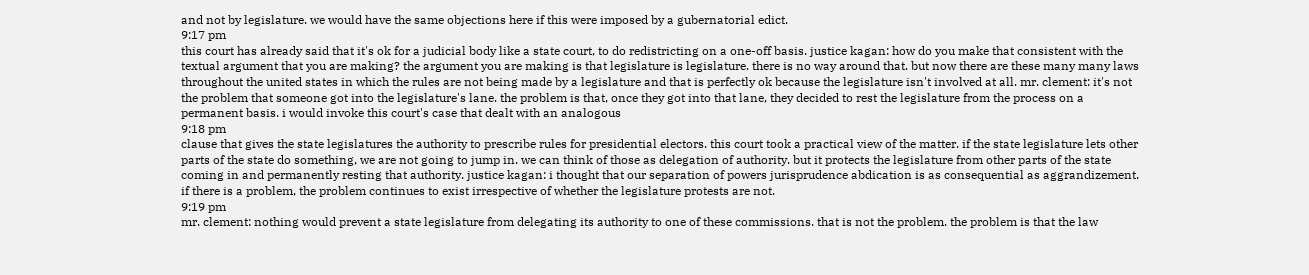and not by legislature. we would have the same objections here if this were imposed by a gubernatorial edict.
9:17 pm
this court has already said that it's ok for a judicial body like a state court, to do redistricting on a one-off basis. justice kagan: how do you make that consistent with the textual argument that you are making? the argument you are making is that legislature is legislature. there is no way around that. but now there are these many many laws throughout the united states in which the rules are not being made by a legislature and that is perfectly ok because the legislature isn't involved at all. mr. clement: it's not the problem that someone got into the legislature's lane. the problem is that, once they got into that lane, they decided to rest the legislature from the process on a permanent basis. i would invoke this court's case that dealt with an analogous
9:18 pm
clause that gives the state legislatures the authority to prescribe rules for presidential electors. this court took a practical view of the matter. if the state legislature lets other parts of the state do something, we are not going to jump in. we can think of those as delegation of authority. but it protects the legislature from other parts of the state coming in and permanently resting that authority. justice kagan: i thought that our separation of powers jurisprudence abdication is as consequential as aggrandizement. if there is a problem, the problem continues to exist irrespective of whether the legislature protests are not.
9:19 pm
mr. clement: nothing would prevent a state legislature from delegating its authority to one of these commissions. that is not the problem. the problem is that the law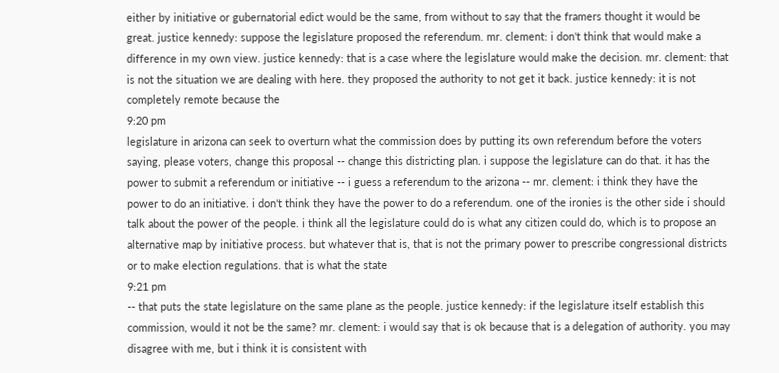either by initiative or gubernatorial edict would be the same, from without to say that the framers thought it would be great. justice kennedy: suppose the legislature proposed the referendum. mr. clement: i don't think that would make a difference in my own view. justice kennedy: that is a case where the legislature would make the decision. mr. clement: that is not the situation we are dealing with here. they proposed the authority to not get it back. justice kennedy: it is not completely remote because the
9:20 pm
legislature in arizona can seek to overturn what the commission does by putting its own referendum before the voters saying, please voters, change this proposal -- change this districting plan. i suppose the legislature can do that. it has the power to submit a referendum or initiative -- i guess a referendum to the arizona -- mr. clement: i think they have the power to do an initiative. i don't think they have the power to do a referendum. one of the ironies is the other side i should talk about the power of the people. i think all the legislature could do is what any citizen could do, which is to propose an alternative map by initiative process. but whatever that is, that is not the primary power to prescribe congressional districts or to make election regulations. that is what the state
9:21 pm
-- that puts the state legislature on the same plane as the people. justice kennedy: if the legislature itself establish this commission, would it not be the same? mr. clement: i would say that is ok because that is a delegation of authority. you may disagree with me, but i think it is consistent with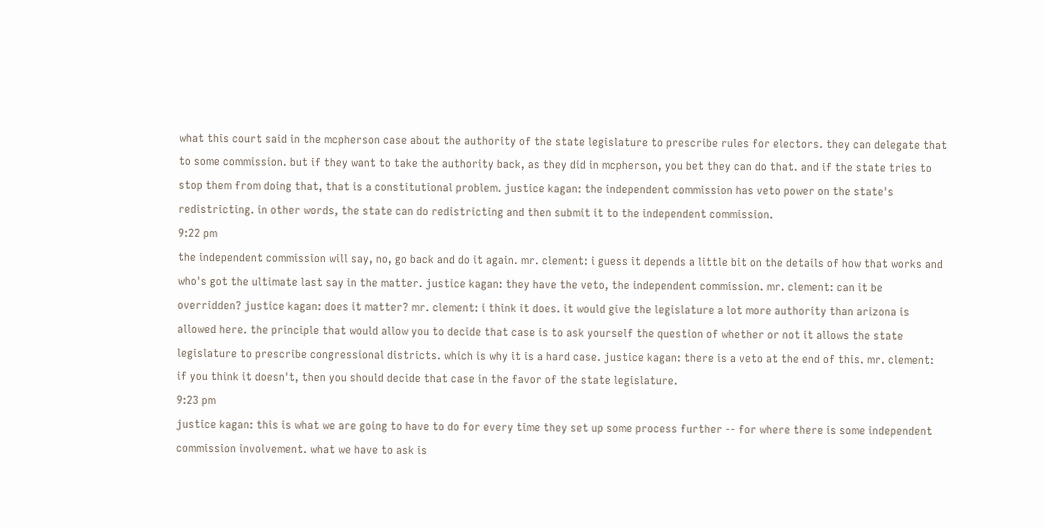what this court said in the mcpherson case about the authority of the state legislature to prescribe rules for electors. they can delegate that to some commission. but if they want to take the authority back, as they did in mcpherson, you bet they can do that. and if the state tries to stop them from doing that, that is a constitutional problem. justice kagan: the independent commission has veto power on the state's redistricting. in other words, the state can do redistricting and then submit it to the independent commission.
9:22 pm
the independent commission will say, no, go back and do it again. mr. clement: i guess it depends a little bit on the details of how that works and who's got the ultimate last say in the matter. justice kagan: they have the veto, the independent commission. mr. clement: can it be overridden? justice kagan: does it matter? mr. clement: i think it does. it would give the legislature a lot more authority than arizona is allowed here. the principle that would allow you to decide that case is to ask yourself the question of whether or not it allows the state legislature to prescribe congressional districts. which is why it is a hard case. justice kagan: there is a veto at the end of this. mr. clement: if you think it doesn't, then you should decide that case in the favor of the state legislature.
9:23 pm
justice kagan: this is what we are going to have to do for every time they set up some process further -- for where there is some independent commission involvement. what we have to ask is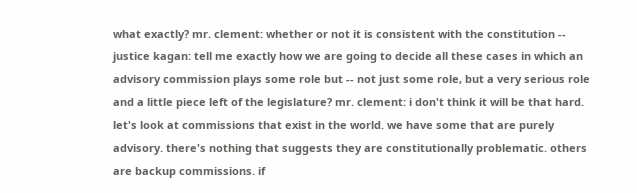what exactly? mr. clement: whether or not it is consistent with the constitution -- justice kagan: tell me exactly how we are going to decide all these cases in which an advisory commission plays some role but -- not just some role, but a very serious role and a little piece left of the legislature? mr. clement: i don't think it will be that hard. let's look at commissions that exist in the world. we have some that are purely advisory. there's nothing that suggests they are constitutionally problematic. others are backup commissions. if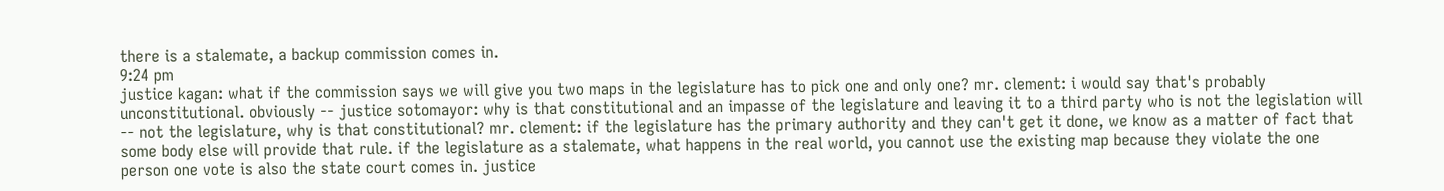there is a stalemate, a backup commission comes in.
9:24 pm
justice kagan: what if the commission says we will give you two maps in the legislature has to pick one and only one? mr. clement: i would say that's probably unconstitutional. obviously -- justice sotomayor: why is that constitutional and an impasse of the legislature and leaving it to a third party who is not the legislation will -- not the legislature, why is that constitutional? mr. clement: if the legislature has the primary authority and they can't get it done, we know as a matter of fact that some body else will provide that rule. if the legislature as a stalemate, what happens in the real world, you cannot use the existing map because they violate the one person one vote is also the state court comes in. justice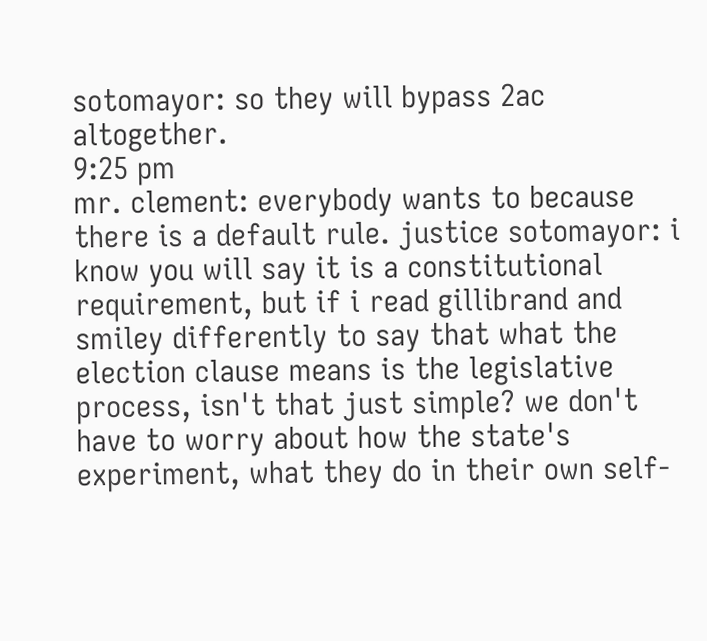sotomayor: so they will bypass 2ac altogether.
9:25 pm
mr. clement: everybody wants to because there is a default rule. justice sotomayor: i know you will say it is a constitutional requirement, but if i read gillibrand and smiley differently to say that what the election clause means is the legislative process, isn't that just simple? we don't have to worry about how the state's experiment, what they do in their own self-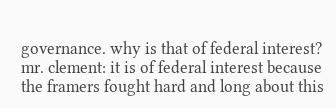governance. why is that of federal interest? mr. clement: it is of federal interest because the framers fought hard and long about this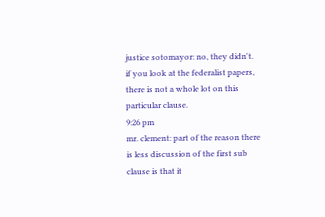justice sotomayor: no, they didn't. if you look at the federalist papers, there is not a whole lot on this particular clause.
9:26 pm
mr. clement: part of the reason there is less discussion of the first sub clause is that it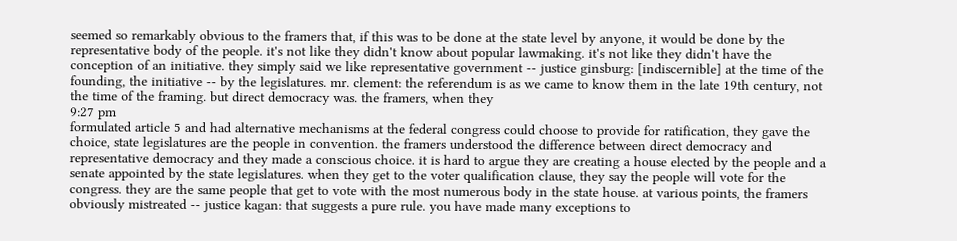seemed so remarkably obvious to the framers that, if this was to be done at the state level by anyone, it would be done by the representative body of the people. it's not like they didn't know about popular lawmaking. it's not like they didn't have the conception of an initiative. they simply said we like representative government -- justice ginsburg: [indiscernible] at the time of the founding, the initiative -- by the legislatures. mr. clement: the referendum is as we came to know them in the late 19th century, not the time of the framing. but direct democracy was. the framers, when they
9:27 pm
formulated article 5 and had alternative mechanisms at the federal congress could choose to provide for ratification, they gave the choice, state legislatures are the people in convention. the framers understood the difference between direct democracy and representative democracy and they made a conscious choice. it is hard to argue they are creating a house elected by the people and a senate appointed by the state legislatures. when they get to the voter qualification clause, they say the people will vote for the congress. they are the same people that get to vote with the most numerous body in the state house. at various points, the framers obviously mistreated -- justice kagan: that suggests a pure rule. you have made many exceptions to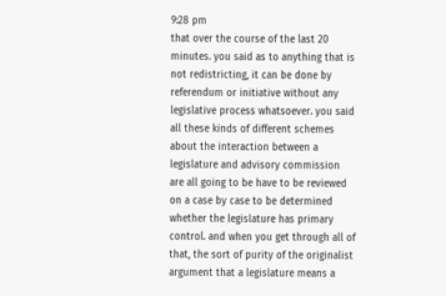9:28 pm
that over the course of the last 20 minutes. you said as to anything that is not redistricting, it can be done by referendum or initiative without any legislative process whatsoever. you said all these kinds of different schemes about the interaction between a legislature and advisory commission are all going to be have to be reviewed on a case by case to be determined whether the legislature has primary control. and when you get through all of that, the sort of purity of the originalist argument that a legislature means a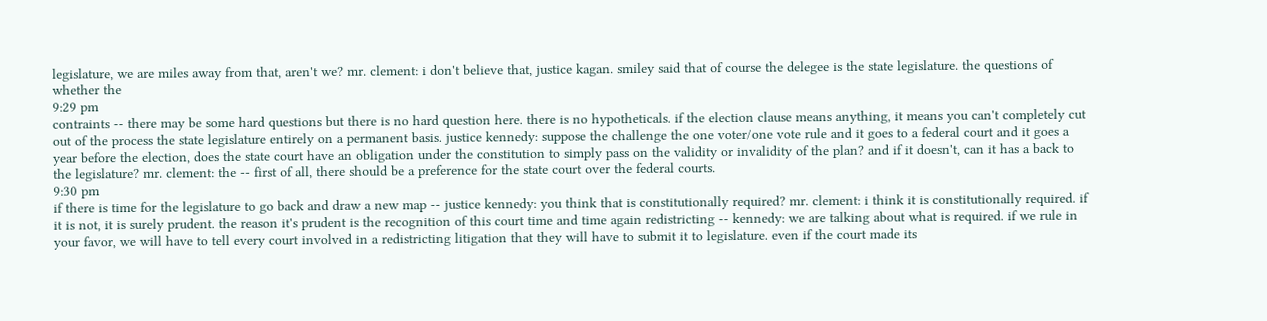legislature, we are miles away from that, aren't we? mr. clement: i don't believe that, justice kagan. smiley said that of course the delegee is the state legislature. the questions of whether the
9:29 pm
contraints -- there may be some hard questions but there is no hard question here. there is no hypotheticals. if the election clause means anything, it means you can't completely cut out of the process the state legislature entirely on a permanent basis. justice kennedy: suppose the challenge the one voter/one vote rule and it goes to a federal court and it goes a year before the election, does the state court have an obligation under the constitution to simply pass on the validity or invalidity of the plan? and if it doesn't, can it has a back to the legislature? mr. clement: the -- first of all, there should be a preference for the state court over the federal courts.
9:30 pm
if there is time for the legislature to go back and draw a new map -- justice kennedy: you think that is constitutionally required? mr. clement: i think it is constitutionally required. if it is not, it is surely prudent. the reason it's prudent is the recognition of this court time and time again redistricting -- kennedy: we are talking about what is required. if we rule in your favor, we will have to tell every court involved in a redistricting litigation that they will have to submit it to legislature. even if the court made its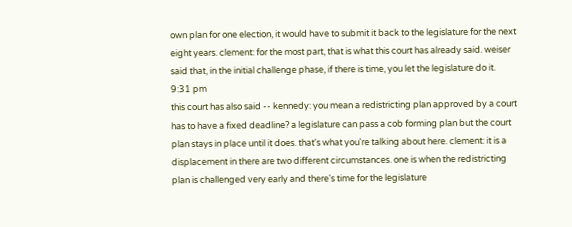own plan for one election, it would have to submit it back to the legislature for the next eight years. clement: for the most part, that is what this court has already said. weiser said that, in the initial challenge phase, if there is time, you let the legislature do it.
9:31 pm
this court has also said -- kennedy: you mean a redistricting plan approved by a court has to have a fixed deadline? a legislature can pass a cob forming plan but the court plan stays in place until it does. that's what you're talking about here. clement: it is a displacement in there are two different circumstances. one is when the redistricting plan is challenged very early and there's time for the legislature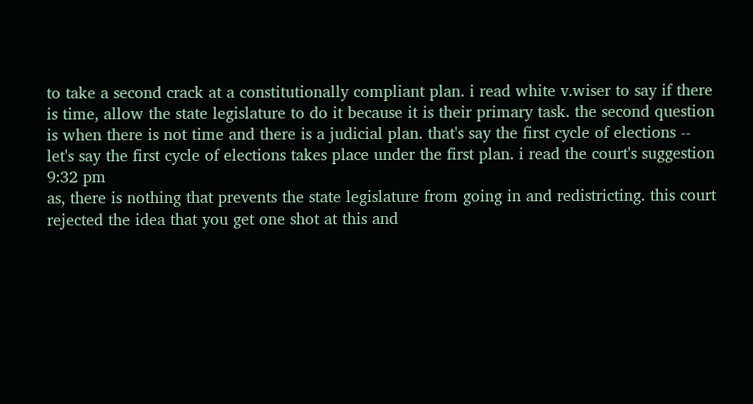to take a second crack at a constitutionally compliant plan. i read white v.wiser to say if there is time, allow the state legislature to do it because it is their primary task. the second question is when there is not time and there is a judicial plan. that's say the first cycle of elections -- let's say the first cycle of elections takes place under the first plan. i read the court's suggestion
9:32 pm
as, there is nothing that prevents the state legislature from going in and redistricting. this court rejected the idea that you get one shot at this and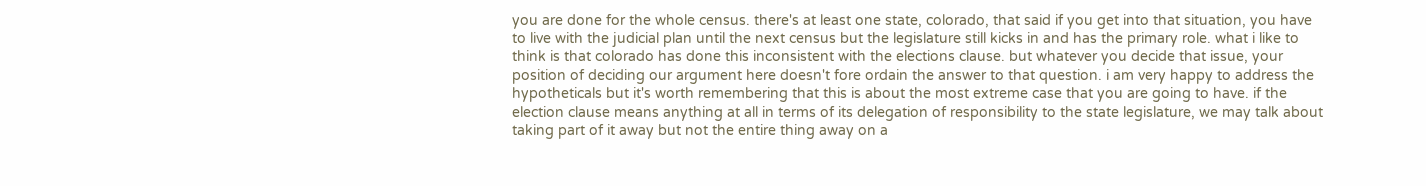you are done for the whole census. there's at least one state, colorado, that said if you get into that situation, you have to live with the judicial plan until the next census but the legislature still kicks in and has the primary role. what i like to think is that colorado has done this inconsistent with the elections clause. but whatever you decide that issue, your position of deciding our argument here doesn't fore ordain the answer to that question. i am very happy to address the hypotheticals but it's worth remembering that this is about the most extreme case that you are going to have. if the election clause means anything at all in terms of its delegation of responsibility to the state legislature, we may talk about taking part of it away but not the entire thing away on a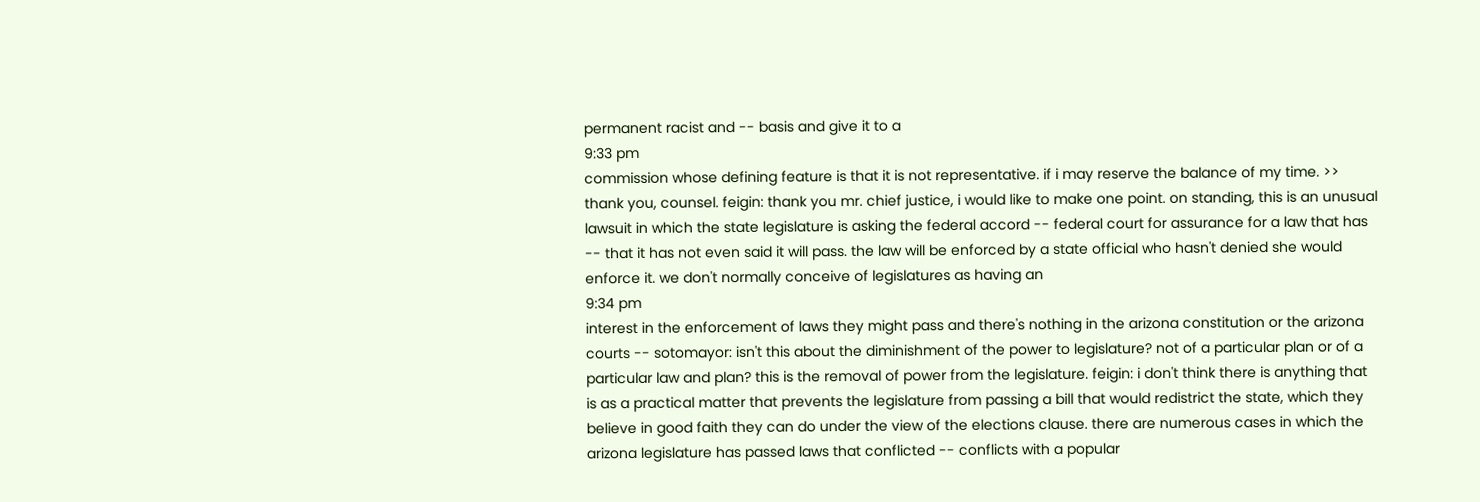permanent racist and -- basis and give it to a
9:33 pm
commission whose defining feature is that it is not representative. if i may reserve the balance of my time. >> thank you, counsel. feigin: thank you mr. chief justice, i would like to make one point. on standing, this is an unusual lawsuit in which the state legislature is asking the federal accord -- federal court for assurance for a law that has -- that it has not even said it will pass. the law will be enforced by a state official who hasn't denied she would enforce it. we don't normally conceive of legislatures as having an
9:34 pm
interest in the enforcement of laws they might pass and there's nothing in the arizona constitution or the arizona courts -- sotomayor: isn't this about the diminishment of the power to legislature? not of a particular plan or of a particular law and plan? this is the removal of power from the legislature. feigin: i don't think there is anything that is as a practical matter that prevents the legislature from passing a bill that would redistrict the state, which they believe in good faith they can do under the view of the elections clause. there are numerous cases in which the arizona legislature has passed laws that conflicted -- conflicts with a popular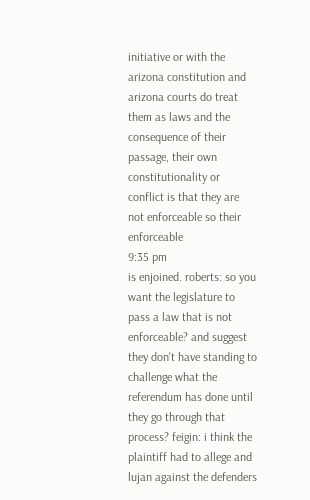initiative or with the arizona constitution and arizona courts do treat them as laws and the consequence of their passage, their own constitutionality or conflict is that they are not enforceable so their enforceable
9:35 pm
is enjoined. roberts: so you want the legislature to pass a law that is not enforceable? and suggest they don't have standing to challenge what the referendum has done until they go through that process? feigin: i think the plaintiff had to allege and lujan against the defenders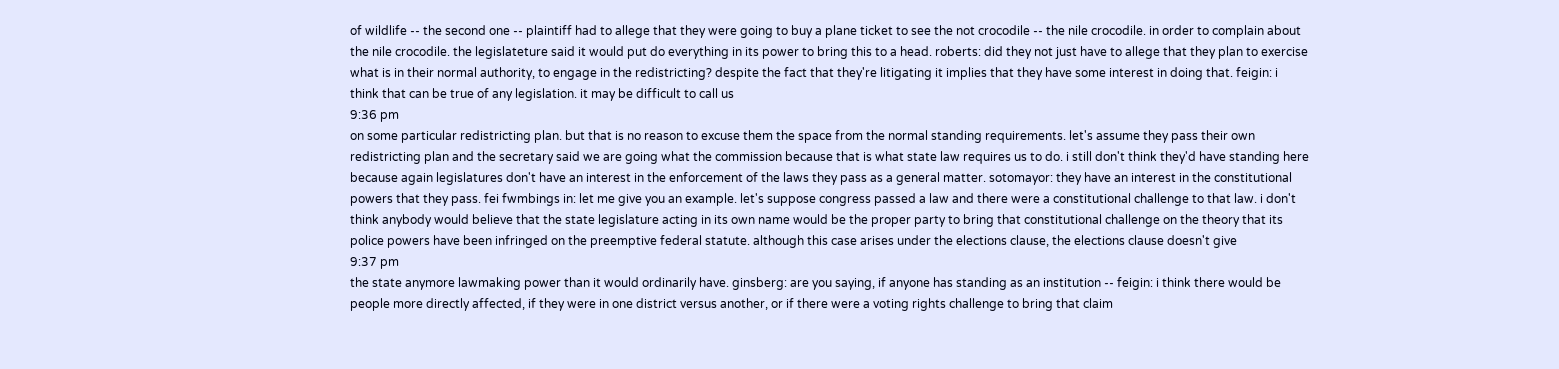of wildlife -- the second one -- plaintiff had to allege that they were going to buy a plane ticket to see the not crocodile -- the nile crocodile. in order to complain about the nile crocodile. the legislateture said it would put do everything in its power to bring this to a head. roberts: did they not just have to allege that they plan to exercise what is in their normal authority, to engage in the redistricting? despite the fact that they're litigating it implies that they have some interest in doing that. feigin: i think that can be true of any legislation. it may be difficult to call us
9:36 pm
on some particular redistricting plan. but that is no reason to excuse them the space from the normal standing requirements. let's assume they pass their own redistricting plan and the secretary said we are going what the commission because that is what state law requires us to do. i still don't think they'd have standing here because again legislatures don't have an interest in the enforcement of the laws they pass as a general matter. sotomayor: they have an interest in the constitutional powers that they pass. fei fwmbings in: let me give you an example. let's suppose congress passed a law and there were a constitutional challenge to that law. i don't think anybody would believe that the state legislature acting in its own name would be the proper party to bring that constitutional challenge on the theory that its police powers have been infringed on the preemptive federal statute. although this case arises under the elections clause, the elections clause doesn't give
9:37 pm
the state anymore lawmaking power than it would ordinarily have. ginsberg: are you saying, if anyone has standing as an institution -- feigin: i think there would be people more directly affected, if they were in one district versus another, or if there were a voting rights challenge to bring that claim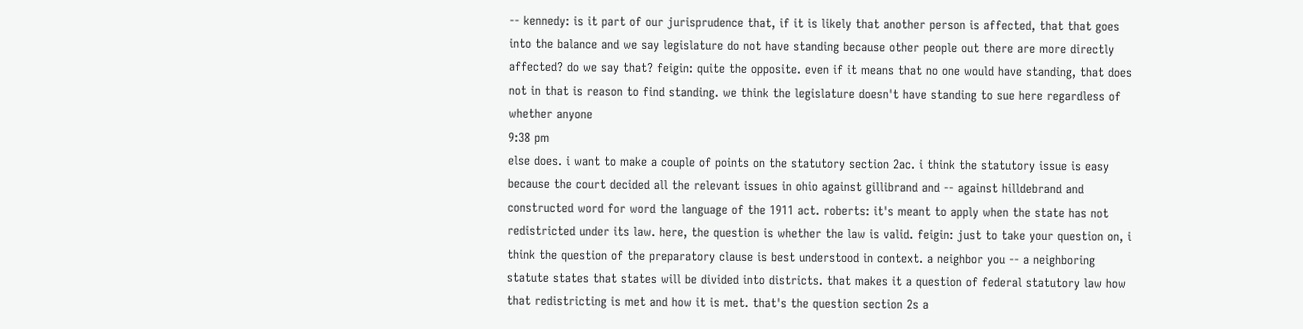-- kennedy: is it part of our jurisprudence that, if it is likely that another person is affected, that that goes into the balance and we say legislature do not have standing because other people out there are more directly affected? do we say that? feigin: quite the opposite. even if it means that no one would have standing, that does not in that is reason to find standing. we think the legislature doesn't have standing to sue here regardless of whether anyone
9:38 pm
else does. i want to make a couple of points on the statutory section 2ac. i think the statutory issue is easy because the court decided all the relevant issues in ohio against gillibrand and -- against hilldebrand and constructed word for word the language of the 1911 act. roberts: it's meant to apply when the state has not redistricted under its law. here, the question is whether the law is valid. feigin: just to take your question on, i think the question of the preparatory clause is best understood in context. a neighbor you -- a neighboring statute states that states will be divided into districts. that makes it a question of federal statutory law how that redistricting is met and how it is met. that's the question section 2s a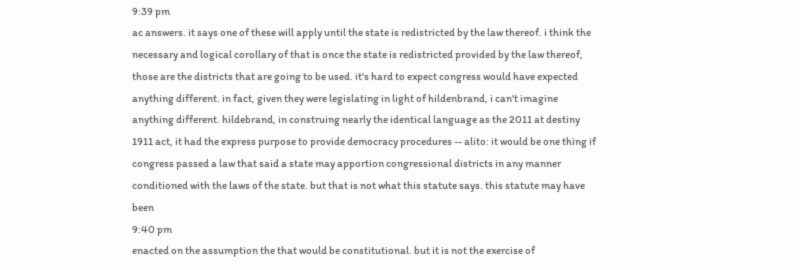9:39 pm
ac answers. it says one of these will apply until the state is redistricted by the law thereof. i think the necessary and logical corollary of that is once the state is redistricted provided by the law thereof, those are the districts that are going to be used. it's hard to expect congress would have expected anything different. in fact, given they were legislating in light of hildenbrand, i can't imagine anything different. hildebrand, in construing nearly the identical language as the 2011 at destiny 1911 act, it had the express purpose to provide democracy procedures -- alito: it would be one thing if congress passed a law that said a state may apportion congressional districts in any manner conditioned with the laws of the state. but that is not what this statute says. this statute may have been
9:40 pm
enacted on the assumption the that would be constitutional. but it is not the exercise of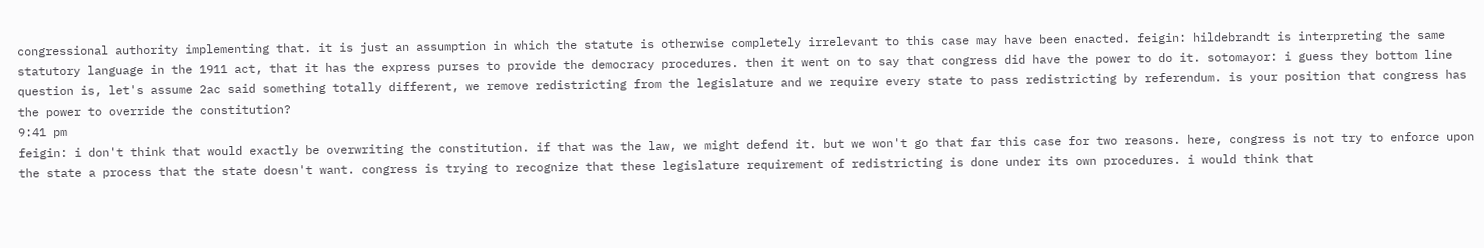congressional authority implementing that. it is just an assumption in which the statute is otherwise completely irrelevant to this case may have been enacted. feigin: hildebrandt is interpreting the same statutory language in the 1911 act, that it has the express purses to provide the democracy procedures. then it went on to say that congress did have the power to do it. sotomayor: i guess they bottom line question is, let's assume 2ac said something totally different, we remove redistricting from the legislature and we require every state to pass redistricting by referendum. is your position that congress has the power to override the constitution?
9:41 pm
feigin: i don't think that would exactly be overwriting the constitution. if that was the law, we might defend it. but we won't go that far this case for two reasons. here, congress is not try to enforce upon the state a process that the state doesn't want. congress is trying to recognize that these legislature requirement of redistricting is done under its own procedures. i would think that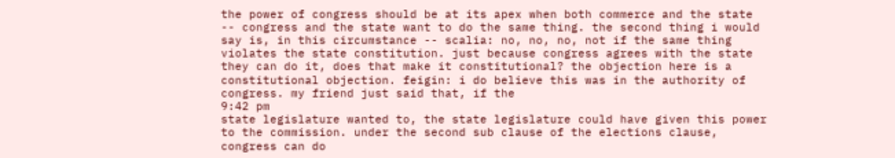the power of congress should be at its apex when both commerce and the state -- congress and the state want to do the same thing. the second thing i would say is, in this circumstance -- scalia: no, no, no, not if the same thing violates the state constitution. just because congress agrees with the state they can do it, does that make it constitutional? the objection here is a constitutional objection. feigin: i do believe this was in the authority of congress. my friend just said that, if the
9:42 pm
state legislature wanted to, the state legislature could have given this power to the commission. under the second sub clause of the elections clause, congress can do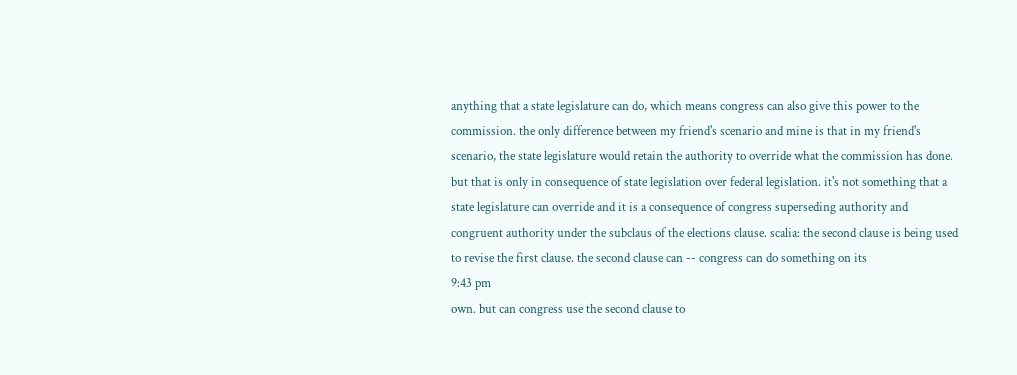anything that a state legislature can do, which means congress can also give this power to the commission. the only difference between my friend's scenario and mine is that in my friend's scenario, the state legislature would retain the authority to override what the commission has done. but that is only in consequence of state legislation over federal legislation. it's not something that a state legislature can override and it is a consequence of congress superseding authority and congruent authority under the subclaus of the elections clause. scalia: the second clause is being used to revise the first clause. the second clause can -- congress can do something on its
9:43 pm
own. but can congress use the second clause to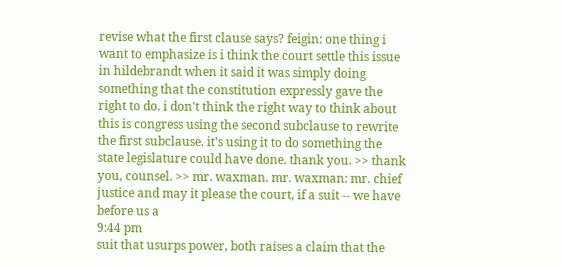revise what the first clause says? feigin: one thing i want to emphasize is i think the court settle this issue in hildebrandt when it said it was simply doing something that the constitution expressly gave the right to do. i don't think the right way to think about this is congress using the second subclause to rewrite the first subclause. it's using it to do something the state legislature could have done. thank you. >> thank you, counsel. >> mr. waxman. mr. waxman: mr. chief justice and may it please the court, if a suit -- we have before us a
9:44 pm
suit that usurps power, both raises a claim that the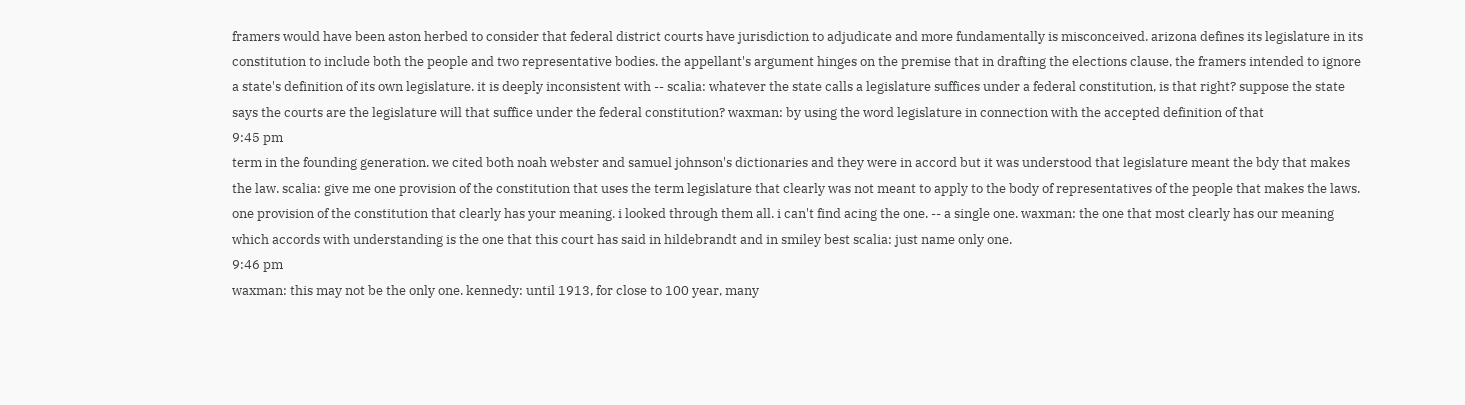framers would have been aston herbed to consider that federal district courts have jurisdiction to adjudicate and more fundamentally is misconceived. arizona defines its legislature in its constitution to include both the people and two representative bodies. the appellant's argument hinges on the premise that in drafting the elections clause, the framers intended to ignore a state's definition of its own legislature. it is deeply inconsistent with -- scalia: whatever the state calls a legislature suffices under a federal constitution, is that right? suppose the state says the courts are the legislature will that suffice under the federal constitution? waxman: by using the word legislature in connection with the accepted definition of that
9:45 pm
term in the founding generation. we cited both noah webster and samuel johnson's dictionaries and they were in accord but it was understood that legislature meant the bdy that makes the law. scalia: give me one provision of the constitution that uses the term legislature that clearly was not meant to apply to the body of representatives of the people that makes the laws. one provision of the constitution that clearly has your meaning. i looked through them all. i can't find acing the one. -- a single one. waxman: the one that most clearly has our meaning which accords with understanding is the one that this court has said in hildebrandt and in smiley best scalia: just name only one.
9:46 pm
waxman: this may not be the only one. kennedy: until 1913, for close to 100 year, many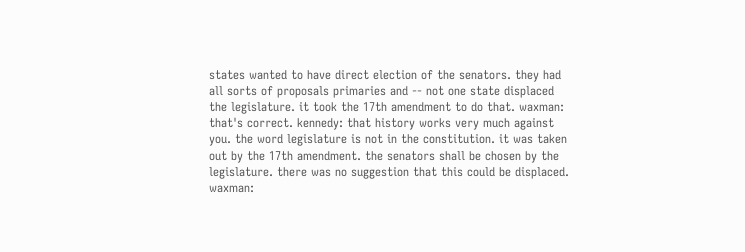states wanted to have direct election of the senators. they had all sorts of proposals primaries and -- not one state displaced the legislature. it took the 17th amendment to do that. waxman: that's correct. kennedy: that history works very much against you. the word legislature is not in the constitution. it was taken out by the 17th amendment. the senators shall be chosen by the legislature. there was no suggestion that this could be displaced. waxman: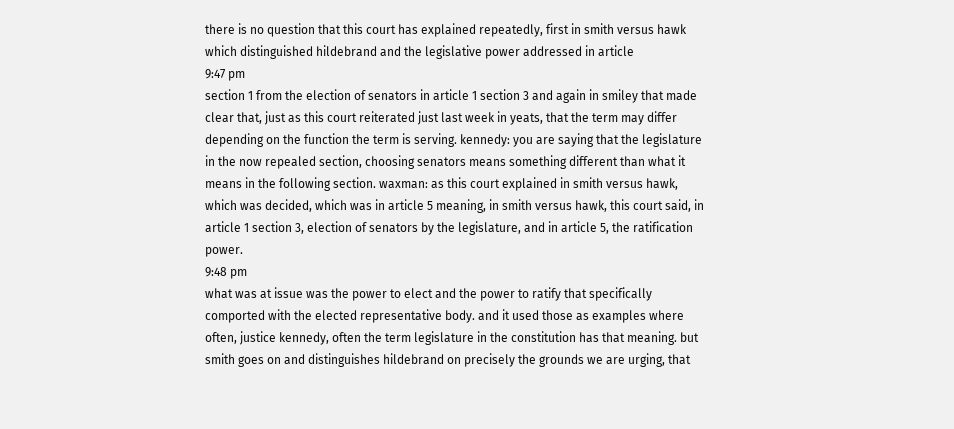there is no question that this court has explained repeatedly, first in smith versus hawk which distinguished hildebrand and the legislative power addressed in article
9:47 pm
section 1 from the election of senators in article 1 section 3 and again in smiley that made clear that, just as this court reiterated just last week in yeats, that the term may differ depending on the function the term is serving. kennedy: you are saying that the legislature in the now repealed section, choosing senators means something different than what it means in the following section. waxman: as this court explained in smith versus hawk, which was decided, which was in article 5 meaning, in smith versus hawk, this court said, in article 1 section 3, election of senators by the legislature, and in article 5, the ratification power.
9:48 pm
what was at issue was the power to elect and the power to ratify that specifically comported with the elected representative body. and it used those as examples where often, justice kennedy, often the term legislature in the constitution has that meaning. but smith goes on and distinguishes hildebrand on precisely the grounds we are urging, that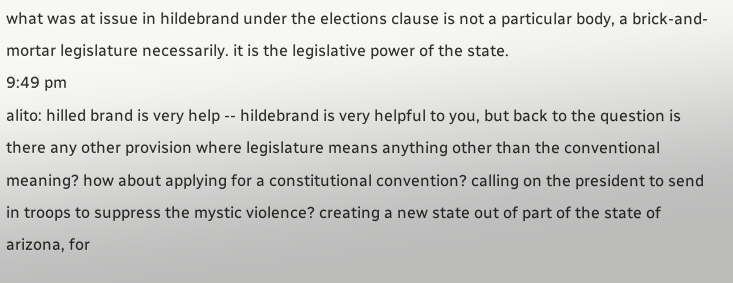what was at issue in hildebrand under the elections clause is not a particular body, a brick-and-mortar legislature necessarily. it is the legislative power of the state.
9:49 pm
alito: hilled brand is very help -- hildebrand is very helpful to you, but back to the question is there any other provision where legislature means anything other than the conventional meaning? how about applying for a constitutional convention? calling on the president to send in troops to suppress the mystic violence? creating a new state out of part of the state of arizona, for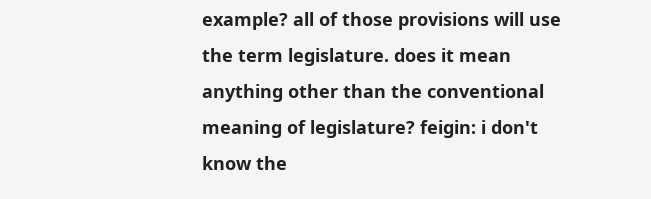example? all of those provisions will use the term legislature. does it mean anything other than the conventional meaning of legislature? feigin: i don't know the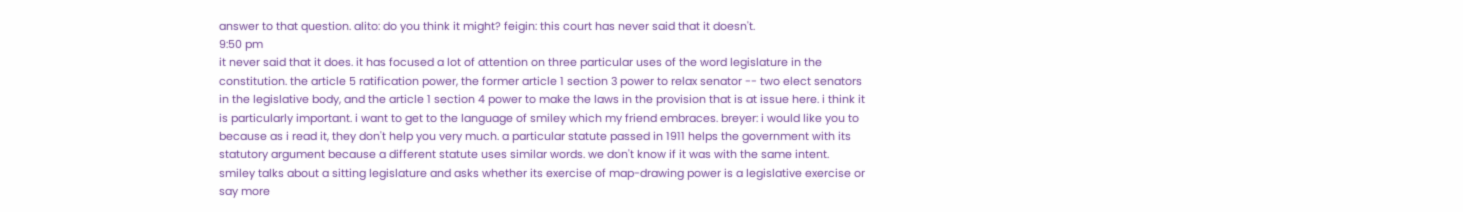answer to that question. alito: do you think it might? feigin: this court has never said that it doesn't.
9:50 pm
it never said that it does. it has focused a lot of attention on three particular uses of the word legislature in the constitution. the article 5 ratification power, the former article 1 section 3 power to relax senator -- two elect senators in the legislative body, and the article 1 section 4 power to make the laws in the provision that is at issue here. i think it is particularly important. i want to get to the language of smiley which my friend embraces. breyer: i would like you to because as i read it, they don't help you very much. a particular statute passed in 1911 helps the government with its statutory argument because a different statute uses similar words. we don't know if it was with the same intent. smiley talks about a sitting legislature and asks whether its exercise of map-drawing power is a legislative exercise or say more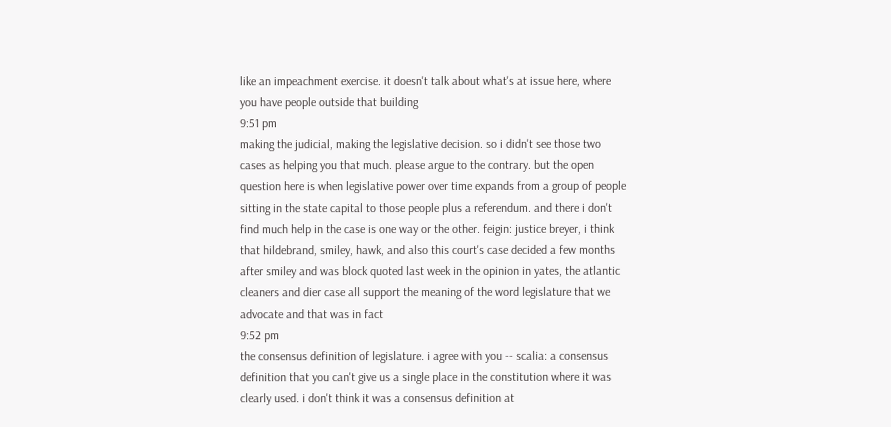like an impeachment exercise. it doesn't talk about what's at issue here, where you have people outside that building
9:51 pm
making the judicial, making the legislative decision. so i didn't see those two cases as helping you that much. please argue to the contrary. but the open question here is when legislative power over time expands from a group of people sitting in the state capital to those people plus a referendum. and there i don't find much help in the case is one way or the other. feigin: justice breyer, i think that hildebrand, smiley, hawk, and also this court's case decided a few months after smiley and was block quoted last week in the opinion in yates, the atlantic cleaners and dier case all support the meaning of the word legislature that we advocate and that was in fact
9:52 pm
the consensus definition of legislature. i agree with you -- scalia: a consensus definition that you can't give us a single place in the constitution where it was clearly used. i don't think it was a consensus definition at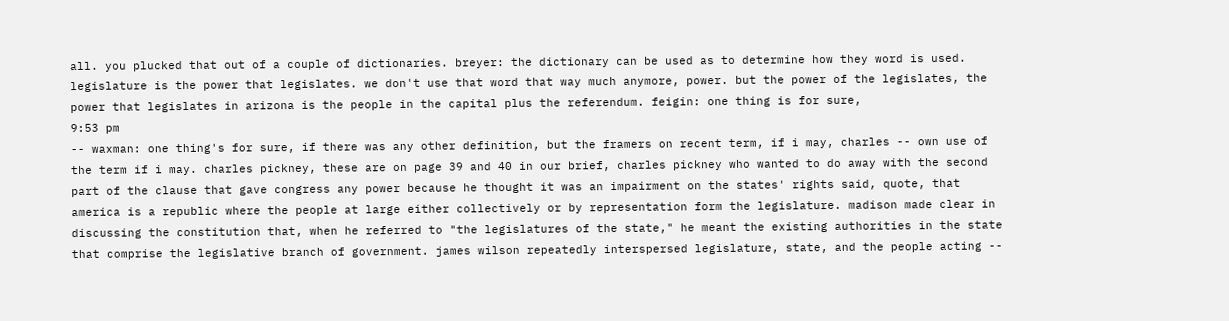all. you plucked that out of a couple of dictionaries. breyer: the dictionary can be used as to determine how they word is used. legislature is the power that legislates. we don't use that word that way much anymore, power. but the power of the legislates, the power that legislates in arizona is the people in the capital plus the referendum. feigin: one thing is for sure,
9:53 pm
-- waxman: one thing's for sure, if there was any other definition, but the framers on recent term, if i may, charles -- own use of the term if i may. charles pickney, these are on page 39 and 40 in our brief, charles pickney who wanted to do away with the second part of the clause that gave congress any power because he thought it was an impairment on the states' rights said, quote, that america is a republic where the people at large either collectively or by representation form the legislature. madison made clear in discussing the constitution that, when he referred to "the legislatures of the state," he meant the existing authorities in the state that comprise the legislative branch of government. james wilson repeatedly interspersed legislature, state, and the people acting --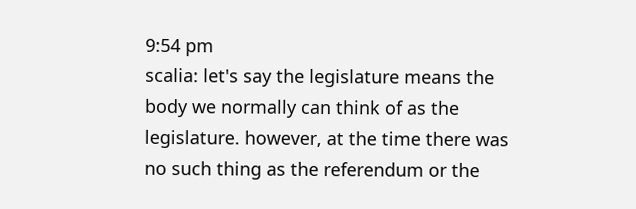9:54 pm
scalia: let's say the legislature means the body we normally can think of as the legislature. however, at the time there was no such thing as the referendum or the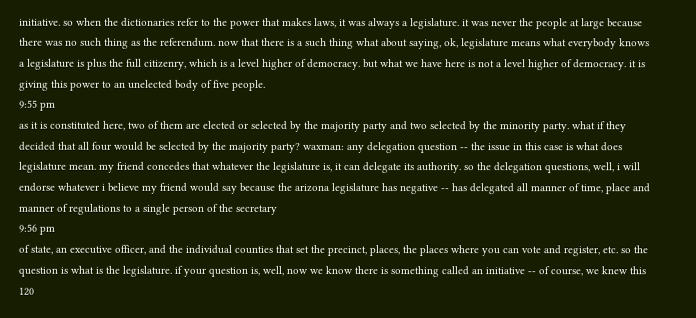initiative. so when the dictionaries refer to the power that makes laws, it was always a legislature. it was never the people at large because there was no such thing as the referendum. now that there is a such thing what about saying, ok, legislature means what everybody knows a legislature is plus the full citizenry, which is a level higher of democracy. but what we have here is not a level higher of democracy. it is giving this power to an unelected body of five people.
9:55 pm
as it is constituted here, two of them are elected or selected by the majority party and two selected by the minority party. what if they decided that all four would be selected by the majority party? waxman: any delegation question -- the issue in this case is what does legislature mean. my friend concedes that whatever the legislature is, it can delegate its authority. so the delegation questions, well, i will endorse whatever i believe my friend would say because the arizona legislature has negative -- has delegated all manner of time, place and manner of regulations to a single person of the secretary
9:56 pm
of state, an executive officer, and the individual counties that set the precinct, places, the places where you can vote and register, etc. so the question is what is the legislature. if your question is, well, now we know there is something called an initiative -- of course, we knew this 120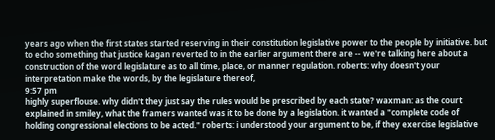years ago when the first states started reserving in their constitution legislative power to the people by initiative. but to echo something that justice kagan reverted to in the earlier argument there are -- we're talking here about a construction of the word legislature as to all time, place, or manner regulation. roberts: why doesn't your interpretation make the words, by the legislature thereof,
9:57 pm
highly superflouse. why didn't they just say the rules would be prescribed by each state? waxman: as the court explained in smiley, what the framers wanted was it to be done by a legislation. it wanted a "complete code of holding congressional elections to be acted." roberts: i understood your argument to be, if they exercise legislative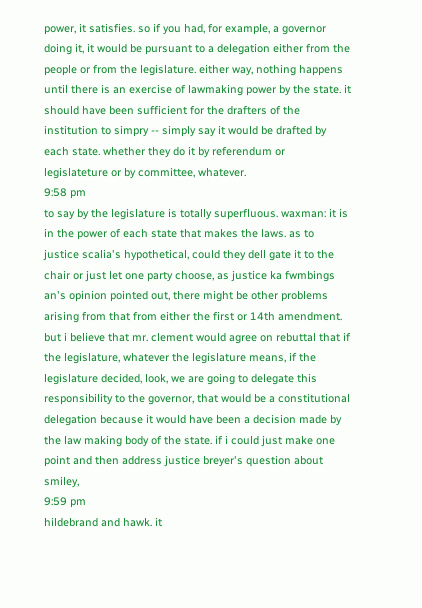power, it satisfies. so if you had, for example, a governor doing it, it would be pursuant to a delegation either from the people or from the legislature. either way, nothing happens until there is an exercise of lawmaking power by the state. it should have been sufficient for the drafters of the institution to simpry -- simply say it would be drafted by each state. whether they do it by referendum or legislateture or by committee, whatever.
9:58 pm
to say by the legislature is totally superfluous. waxman: it is in the power of each state that makes the laws. as to justice scalia's hypothetical, could they dell gate it to the chair or just let one party choose, as justice ka fwmbings an's opinion pointed out, there might be other problems arising from that from either the first or 14th amendment. but i believe that mr. clement would agree on rebuttal that if the legislature, whatever the legislature means, if the legislature decided, look, we are going to delegate this responsibility to the governor, that would be a constitutional delegation because it would have been a decision made by the law making body of the state. if i could just make one point and then address justice breyer's question about smiley,
9:59 pm
hildebrand and hawk. it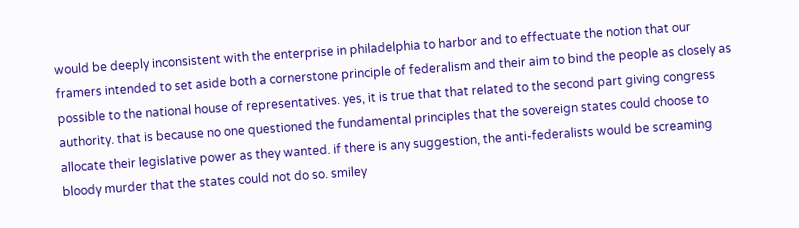would be deeply inconsistent with the enterprise in philadelphia to harbor and to effectuate the notion that our framers intended to set aside both a cornerstone principle of federalism and their aim to bind the people as closely as possible to the national house of representatives. yes, it is true that that related to the second part giving congress authority. that is because no one questioned the fundamental principles that the sovereign states could choose to allocate their legislative power as they wanted. if there is any suggestion, the anti-federalists would be screaming bloody murder that the states could not do so. smiley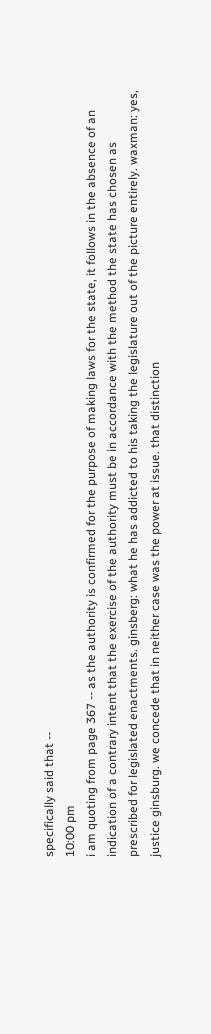specifically said that --
10:00 pm
i am quoting from page 367 -- as the authority is confirmed for the purpose of making laws for the state, it follows in the absence of an indication of a contrary intent that the exercise of the authority must be in accordance with the method the state has chosen as prescribed for legislated enactments. ginsberg: what he has addicted to his taking the legislature out of the picture entirely. waxman: yes, justice ginsburg. we concede that in neither case was the power at issue. that distinction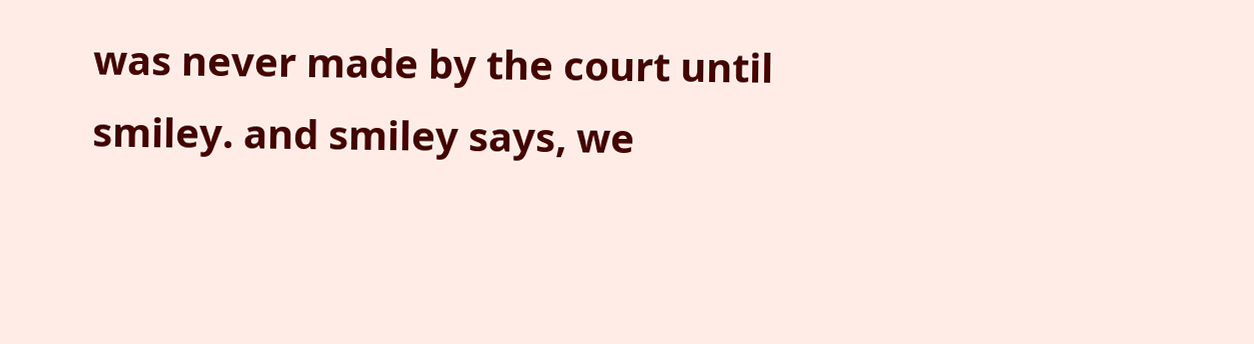was never made by the court until smiley. and smiley says, we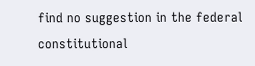find no suggestion in the federal constitutional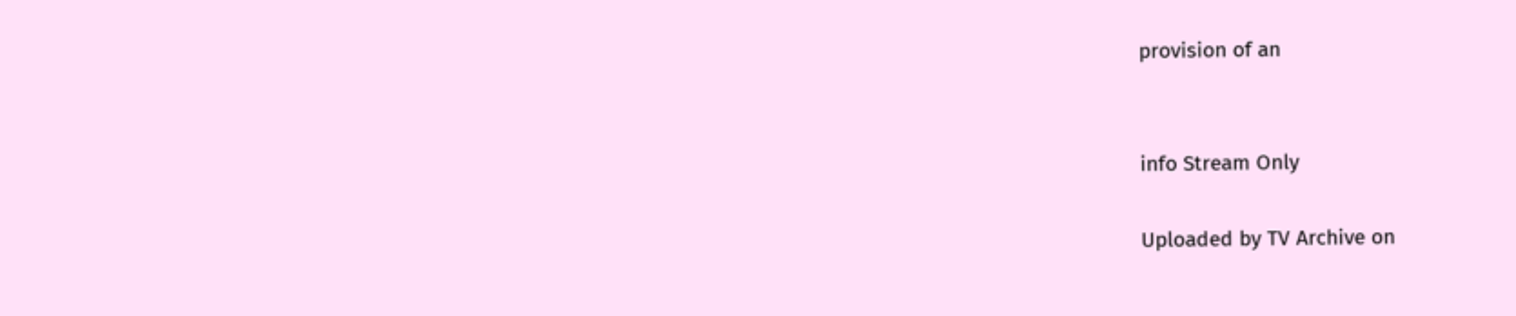provision of an


info Stream Only

Uploaded by TV Archive on